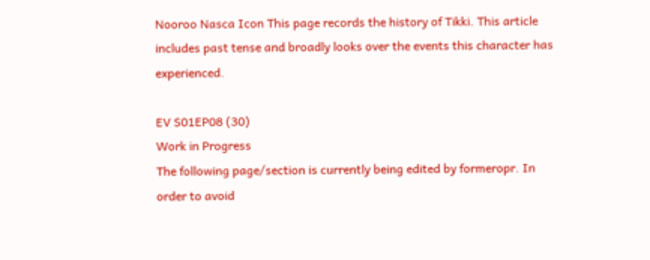Nooroo Nasca Icon This page records the history of Tikki. This article includes past tense and broadly looks over the events this character has experienced.

EV S01EP08 (30)
Work in Progress
The following page/section is currently being edited by formeropr. In order to avoid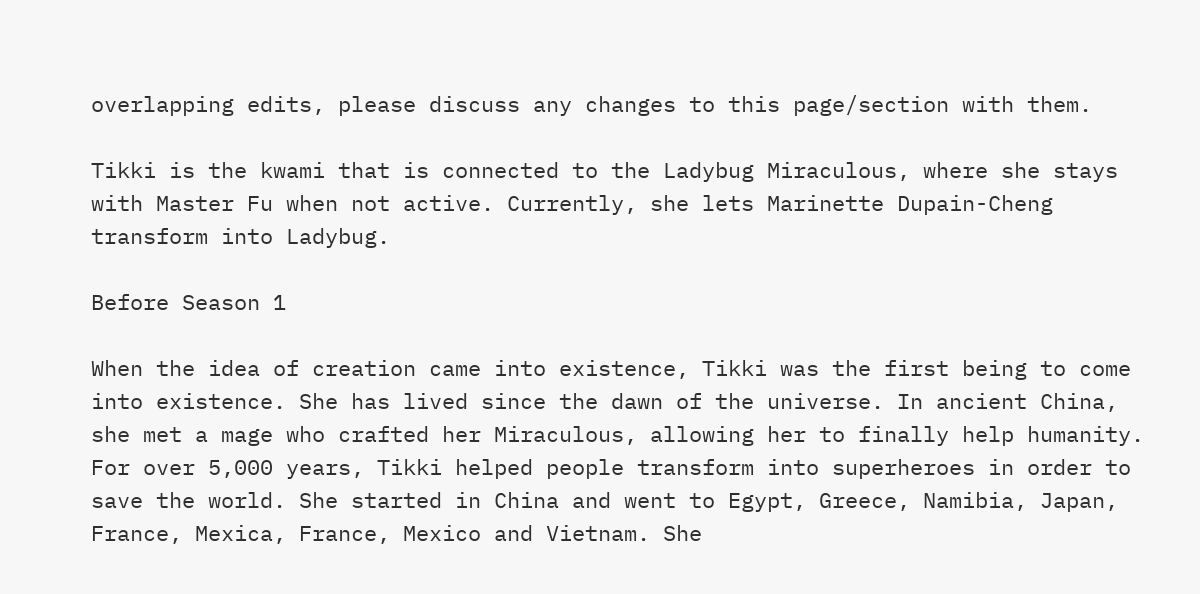overlapping edits, please discuss any changes to this page/section with them.

Tikki is the kwami that is connected to the Ladybug Miraculous, where she stays with Master Fu when not active. Currently, she lets Marinette Dupain-Cheng transform into Ladybug.

Before Season 1

When the idea of creation came into existence, Tikki was the first being to come into existence. She has lived since the dawn of the universe. In ancient China, she met a mage who crafted her Miraculous, allowing her to finally help humanity. For over 5,000 years, Tikki helped people transform into superheroes in order to save the world. She started in China and went to Egypt, Greece, Namibia, Japan, France, Mexica, France, Mexico and Vietnam. She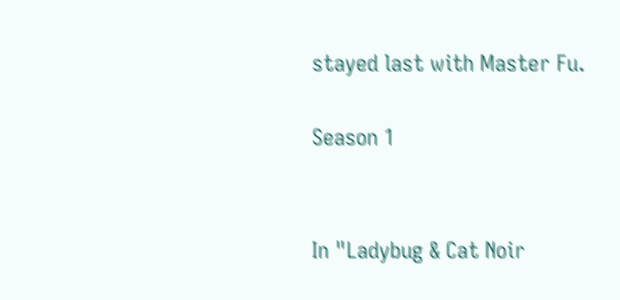stayed last with Master Fu.

Season 1


In "Ladybug & Cat Noir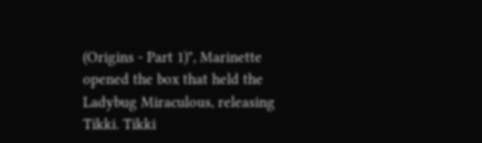(Origins - Part 1)", Marinette opened the box that held the Ladybug Miraculous, releasing Tikki. Tikki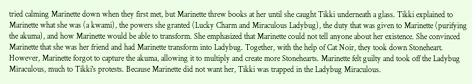tried calming Marinette down when they first met, but Marinette threw books at her until she caught Tikki underneath a glass. Tikki explained to Marinette what she was (a kwami), the powers she granted (Lucky Charm and Miraculous Ladybug), the duty that was given to Marinette (purifying the akuma), and how Marinette would be able to transform. She emphasized that Marinette could not tell anyone about her existence. She convinced Marinette that she was her friend and had Marinette transform into Ladybug. Together, with the help of Cat Noir, they took down Stoneheart. However, Marinette forgot to capture the akuma, allowing it to multiply and create more Stonehearts. Marinette felt guilty and took off the Ladybug Miraculous, much to Tikki's protests. Because Marinette did not want her, Tikki was trapped in the Ladybug Miraculous.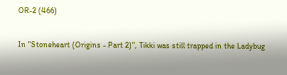OR-2 (466)

In "Stoneheart (Origins - Part 2)", Tikki was still trapped in the Ladybug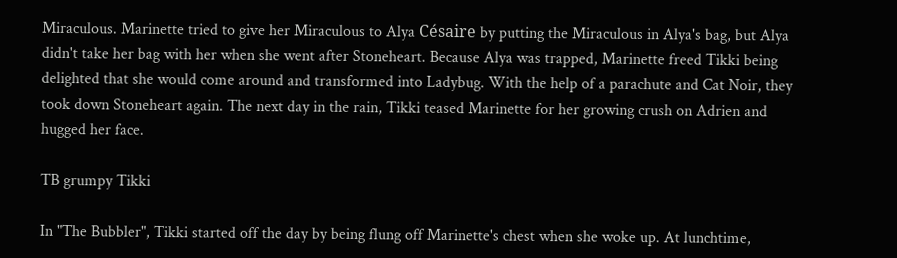Miraculous. Marinette tried to give her Miraculous to Alya Césaire by putting the Miraculous in Alya's bag, but Alya didn't take her bag with her when she went after Stoneheart. Because Alya was trapped, Marinette freed Tikki being delighted that she would come around and transformed into Ladybug. With the help of a parachute and Cat Noir, they took down Stoneheart again. The next day in the rain, Tikki teased Marinette for her growing crush on Adrien and hugged her face.

TB grumpy Tikki

In "The Bubbler", Tikki started off the day by being flung off Marinette's chest when she woke up. At lunchtime,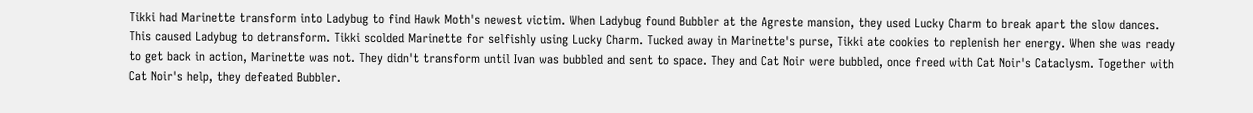Tikki had Marinette transform into Ladybug to find Hawk Moth's newest victim. When Ladybug found Bubbler at the Agreste mansion, they used Lucky Charm to break apart the slow dances. This caused Ladybug to detransform. Tikki scolded Marinette for selfishly using Lucky Charm. Tucked away in Marinette's purse, Tikki ate cookies to replenish her energy. When she was ready to get back in action, Marinette was not. They didn't transform until Ivan was bubbled and sent to space. They and Cat Noir were bubbled, once freed with Cat Noir's Cataclysm. Together with Cat Noir's help, they defeated Bubbler.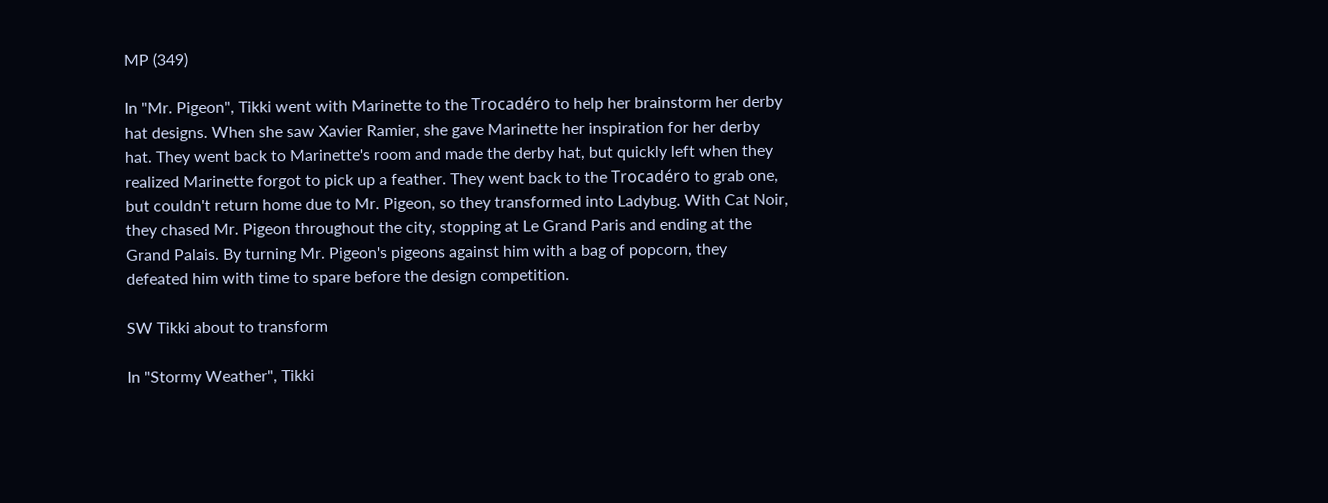MP (349)

In "Mr. Pigeon", Tikki went with Marinette to the Trocadéro to help her brainstorm her derby hat designs. When she saw Xavier Ramier, she gave Marinette her inspiration for her derby hat. They went back to Marinette's room and made the derby hat, but quickly left when they realized Marinette forgot to pick up a feather. They went back to the Trocadéro to grab one, but couldn't return home due to Mr. Pigeon, so they transformed into Ladybug. With Cat Noir, they chased Mr. Pigeon throughout the city, stopping at Le Grand Paris and ending at the Grand Palais. By turning Mr. Pigeon's pigeons against him with a bag of popcorn, they defeated him with time to spare before the design competition.

SW Tikki about to transform

In "Stormy Weather", Tikki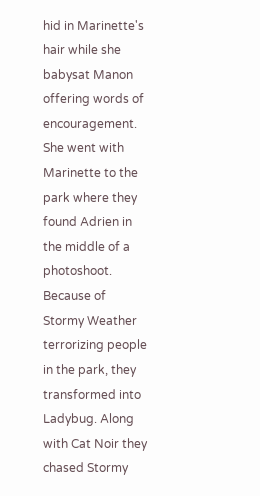hid in Marinette's hair while she babysat Manon offering words of encouragement. She went with Marinette to the park where they found Adrien in the middle of a photoshoot. Because of Stormy Weather terrorizing people in the park, they transformed into Ladybug. Along with Cat Noir they chased Stormy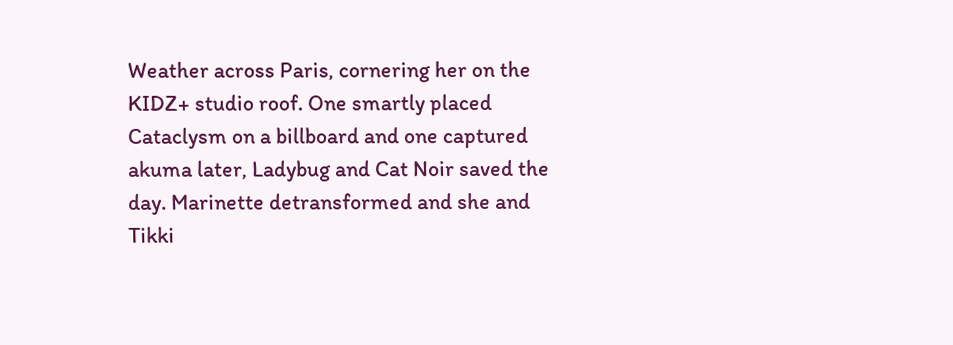Weather across Paris, cornering her on the KIDZ+ studio roof. One smartly placed Cataclysm on a billboard and one captured akuma later, Ladybug and Cat Noir saved the day. Marinette detransformed and she and Tikki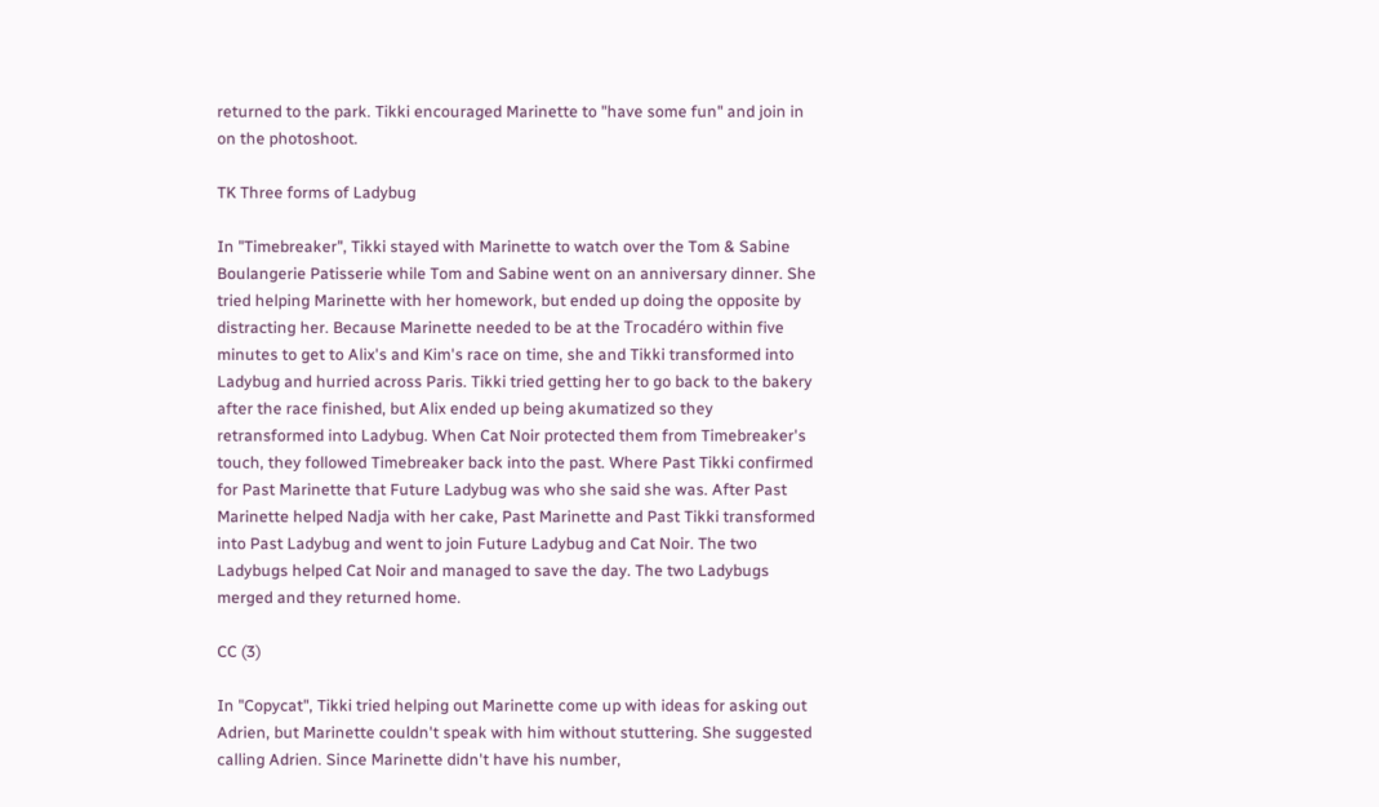returned to the park. Tikki encouraged Marinette to "have some fun" and join in on the photoshoot.

TK Three forms of Ladybug

In "Timebreaker", Tikki stayed with Marinette to watch over the Tom & Sabine Boulangerie Patisserie while Tom and Sabine went on an anniversary dinner. She tried helping Marinette with her homework, but ended up doing the opposite by distracting her. Because Marinette needed to be at the Trocadéro within five minutes to get to Alix's and Kim's race on time, she and Tikki transformed into Ladybug and hurried across Paris. Tikki tried getting her to go back to the bakery after the race finished, but Alix ended up being akumatized so they retransformed into Ladybug. When Cat Noir protected them from Timebreaker's touch, they followed Timebreaker back into the past. Where Past Tikki confirmed for Past Marinette that Future Ladybug was who she said she was. After Past Marinette helped Nadja with her cake, Past Marinette and Past Tikki transformed into Past Ladybug and went to join Future Ladybug and Cat Noir. The two Ladybugs helped Cat Noir and managed to save the day. The two Ladybugs merged and they returned home.

CC (3)

In "Copycat", Tikki tried helping out Marinette come up with ideas for asking out Adrien, but Marinette couldn't speak with him without stuttering. She suggested calling Adrien. Since Marinette didn't have his number,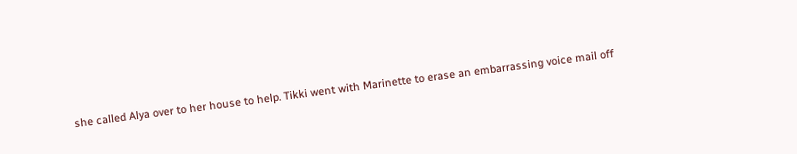she called Alya over to her house to help. Tikki went with Marinette to erase an embarrassing voice mail off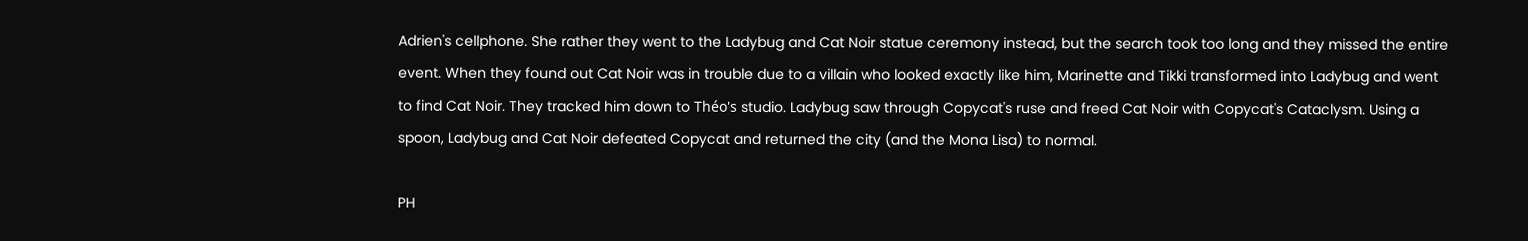Adrien's cellphone. She rather they went to the Ladybug and Cat Noir statue ceremony instead, but the search took too long and they missed the entire event. When they found out Cat Noir was in trouble due to a villain who looked exactly like him, Marinette and Tikki transformed into Ladybug and went to find Cat Noir. They tracked him down to Théo's studio. Ladybug saw through Copycat's ruse and freed Cat Noir with Copycat's Cataclysm. Using a spoon, Ladybug and Cat Noir defeated Copycat and returned the city (and the Mona Lisa) to normal.

PH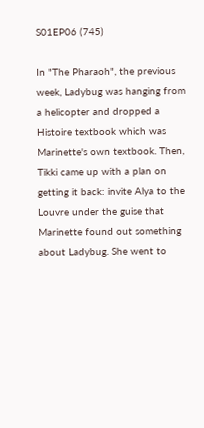S01EP06 (745)

In "The Pharaoh", the previous week, Ladybug was hanging from a helicopter and dropped a Histoire textbook which was Marinette's own textbook. Then, Tikki came up with a plan on getting it back: invite Alya to the Louvre under the guise that Marinette found out something about Ladybug. She went to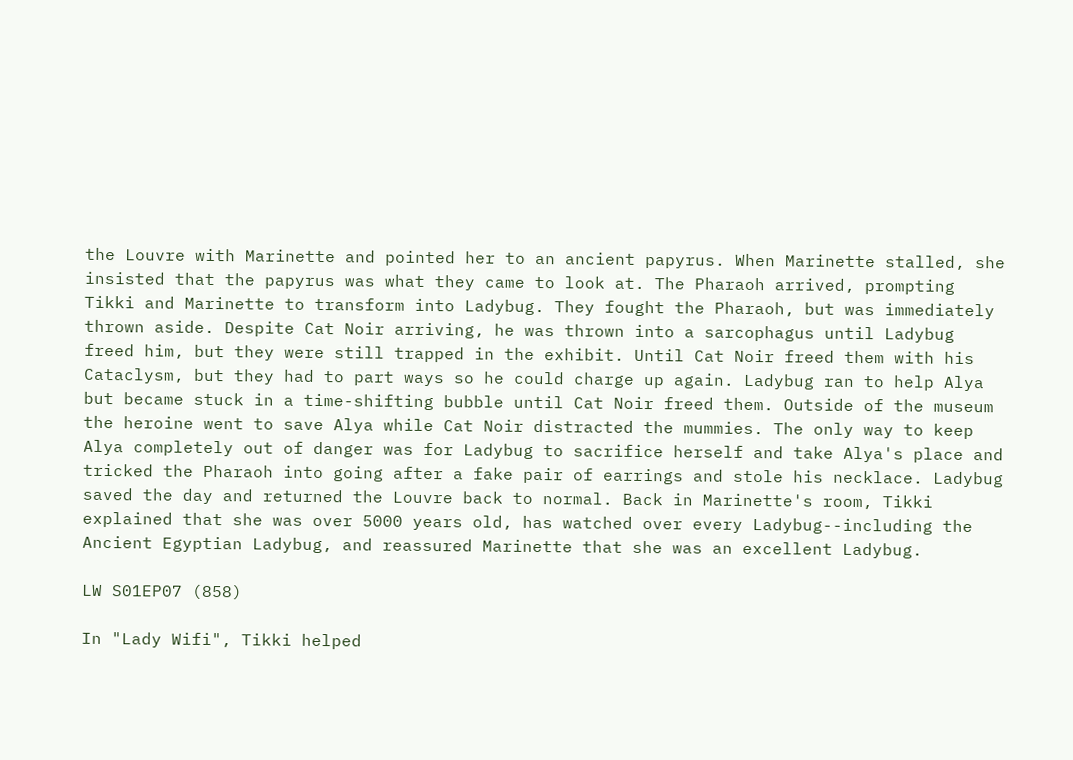the Louvre with Marinette and pointed her to an ancient papyrus. When Marinette stalled, she insisted that the papyrus was what they came to look at. The Pharaoh arrived, prompting Tikki and Marinette to transform into Ladybug. They fought the Pharaoh, but was immediately thrown aside. Despite Cat Noir arriving, he was thrown into a sarcophagus until Ladybug freed him, but they were still trapped in the exhibit. Until Cat Noir freed them with his Cataclysm, but they had to part ways so he could charge up again. Ladybug ran to help Alya but became stuck in a time-shifting bubble until Cat Noir freed them. Outside of the museum the heroine went to save Alya while Cat Noir distracted the mummies. The only way to keep Alya completely out of danger was for Ladybug to sacrifice herself and take Alya's place and tricked the Pharaoh into going after a fake pair of earrings and stole his necklace. Ladybug saved the day and returned the Louvre back to normal. Back in Marinette's room, Tikki explained that she was over 5000 years old, has watched over every Ladybug--including the Ancient Egyptian Ladybug, and reassured Marinette that she was an excellent Ladybug.

LW S01EP07 (858)

In "Lady Wifi", Tikki helped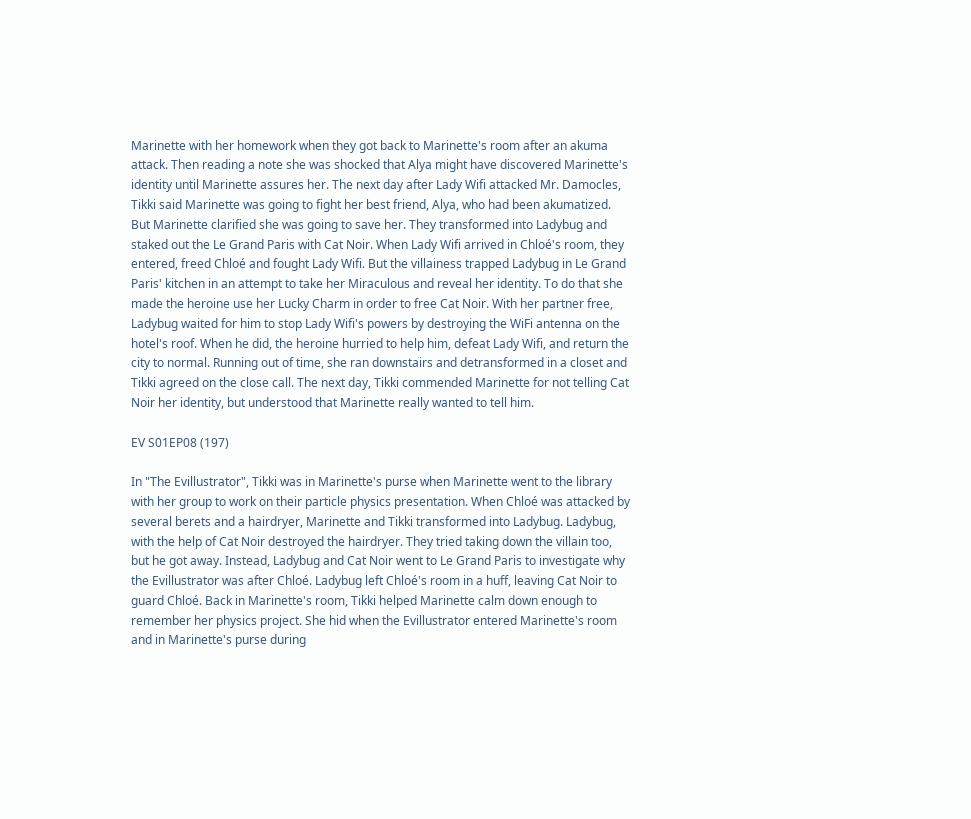Marinette with her homework when they got back to Marinette's room after an akuma attack. Then reading a note she was shocked that Alya might have discovered Marinette's identity until Marinette assures her. The next day after Lady Wifi attacked Mr. Damocles, Tikki said Marinette was going to fight her best friend, Alya, who had been akumatized. But Marinette clarified she was going to save her. They transformed into Ladybug and staked out the Le Grand Paris with Cat Noir. When Lady Wifi arrived in Chloé's room, they entered, freed Chloé and fought Lady Wifi. But the villainess trapped Ladybug in Le Grand Paris' kitchen in an attempt to take her Miraculous and reveal her identity. To do that she made the heroine use her Lucky Charm in order to free Cat Noir. With her partner free, Ladybug waited for him to stop Lady Wifi's powers by destroying the WiFi antenna on the hotel's roof. When he did, the heroine hurried to help him, defeat Lady Wifi, and return the city to normal. Running out of time, she ran downstairs and detransformed in a closet and Tikki agreed on the close call. The next day, Tikki commended Marinette for not telling Cat Noir her identity, but understood that Marinette really wanted to tell him.

EV S01EP08 (197)

In "The Evillustrator", Tikki was in Marinette's purse when Marinette went to the library with her group to work on their particle physics presentation. When Chloé was attacked by several berets and a hairdryer, Marinette and Tikki transformed into Ladybug. Ladybug, with the help of Cat Noir destroyed the hairdryer. They tried taking down the villain too, but he got away. Instead, Ladybug and Cat Noir went to Le Grand Paris to investigate why the Evillustrator was after Chloé. Ladybug left Chloé's room in a huff, leaving Cat Noir to guard Chloé. Back in Marinette's room, Tikki helped Marinette calm down enough to remember her physics project. She hid when the Evillustrator entered Marinette's room and in Marinette's purse during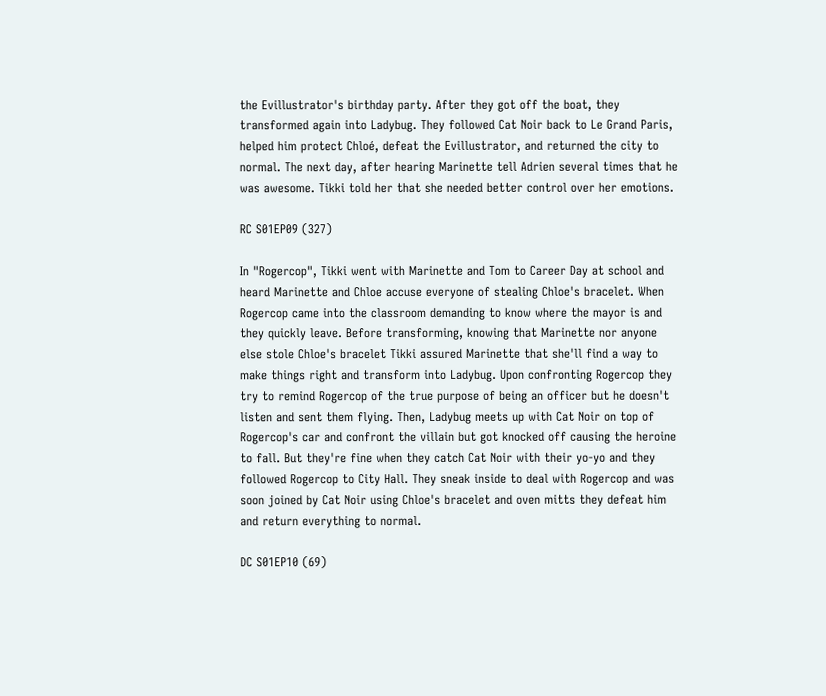the Evillustrator's birthday party. After they got off the boat, they transformed again into Ladybug. They followed Cat Noir back to Le Grand Paris, helped him protect Chloé, defeat the Evillustrator, and returned the city to normal. The next day, after hearing Marinette tell Adrien several times that he was awesome. Tikki told her that she needed better control over her emotions.

RC S01EP09 (327)

In "Rogercop", Tikki went with Marinette and Tom to Career Day at school and heard Marinette and Chloe accuse everyone of stealing Chloe's bracelet. When Rogercop came into the classroom demanding to know where the mayor is and they quickly leave. Before transforming, knowing that Marinette nor anyone else stole Chloe's bracelet Tikki assured Marinette that she'll find a way to make things right and transform into Ladybug. Upon confronting Rogercop they try to remind Rogercop of the true purpose of being an officer but he doesn't listen and sent them flying. Then, Ladybug meets up with Cat Noir on top of Rogercop's car and confront the villain but got knocked off causing the heroine to fall. But they're fine when they catch Cat Noir with their yo-yo and they followed Rogercop to City Hall. They sneak inside to deal with Rogercop and was soon joined by Cat Noir using Chloe's bracelet and oven mitts they defeat him and return everything to normal.

DC S01EP10 (69)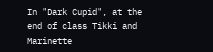In "Dark Cupid", at the end of class Tikki and Marinette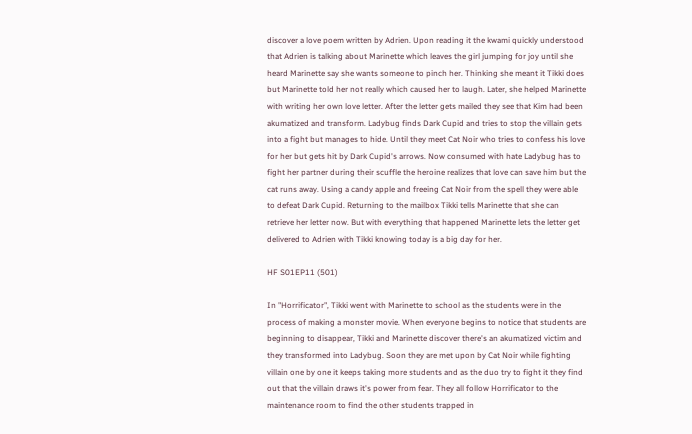discover a love poem written by Adrien. Upon reading it the kwami quickly understood that Adrien is talking about Marinette which leaves the girl jumping for joy until she heard Marinette say she wants someone to pinch her. Thinking she meant it Tikki does but Marinette told her not really which caused her to laugh. Later, she helped Marinette with writing her own love letter. After the letter gets mailed they see that Kim had been akumatized and transform. Ladybug finds Dark Cupid and tries to stop the villain gets into a fight but manages to hide. Until they meet Cat Noir who tries to confess his love for her but gets hit by Dark Cupid's arrows. Now consumed with hate Ladybug has to fight her partner during their scuffle the heroine realizes that love can save him but the cat runs away. Using a candy apple and freeing Cat Noir from the spell they were able to defeat Dark Cupid. Returning to the mailbox Tikki tells Marinette that she can retrieve her letter now. But with everything that happened Marinette lets the letter get delivered to Adrien with Tikki knowing today is a big day for her.

HF S01EP11 (501)

In "Horrificator", Tikki went with Marinette to school as the students were in the process of making a monster movie. When everyone begins to notice that students are beginning to disappear, Tikki and Marinette discover there's an akumatized victim and they transformed into Ladybug. Soon they are met upon by Cat Noir while fighting villain one by one it keeps taking more students and as the duo try to fight it they find out that the villain draws it's power from fear. They all follow Horrificator to the maintenance room to find the other students trapped in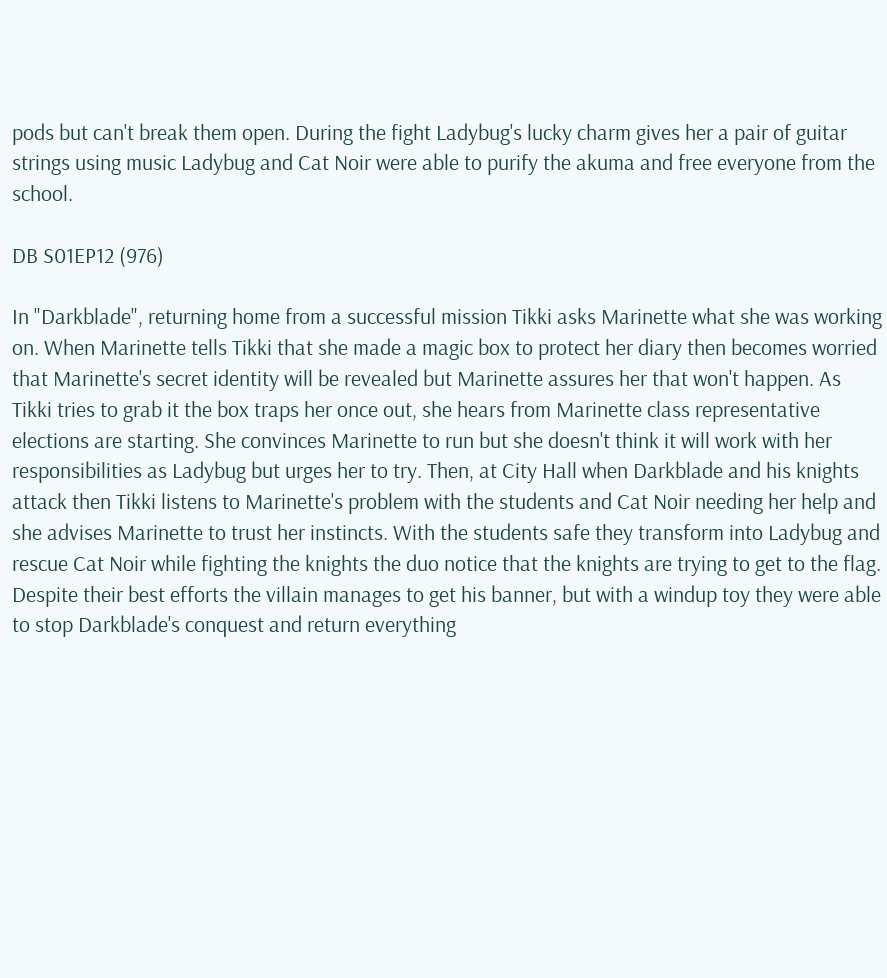pods but can't break them open. During the fight Ladybug's lucky charm gives her a pair of guitar strings using music Ladybug and Cat Noir were able to purify the akuma and free everyone from the school.

DB S01EP12 (976)

In "Darkblade", returning home from a successful mission Tikki asks Marinette what she was working on. When Marinette tells Tikki that she made a magic box to protect her diary then becomes worried that Marinette's secret identity will be revealed but Marinette assures her that won't happen. As Tikki tries to grab it the box traps her once out, she hears from Marinette class representative elections are starting. She convinces Marinette to run but she doesn't think it will work with her responsibilities as Ladybug but urges her to try. Then, at City Hall when Darkblade and his knights attack then Tikki listens to Marinette's problem with the students and Cat Noir needing her help and she advises Marinette to trust her instincts. With the students safe they transform into Ladybug and rescue Cat Noir while fighting the knights the duo notice that the knights are trying to get to the flag. Despite their best efforts the villain manages to get his banner, but with a windup toy they were able to stop Darkblade's conquest and return everything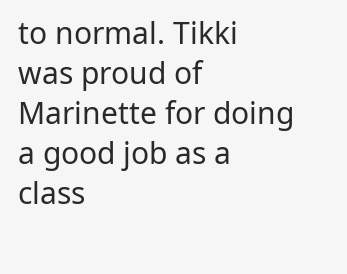to normal. Tikki was proud of Marinette for doing a good job as a class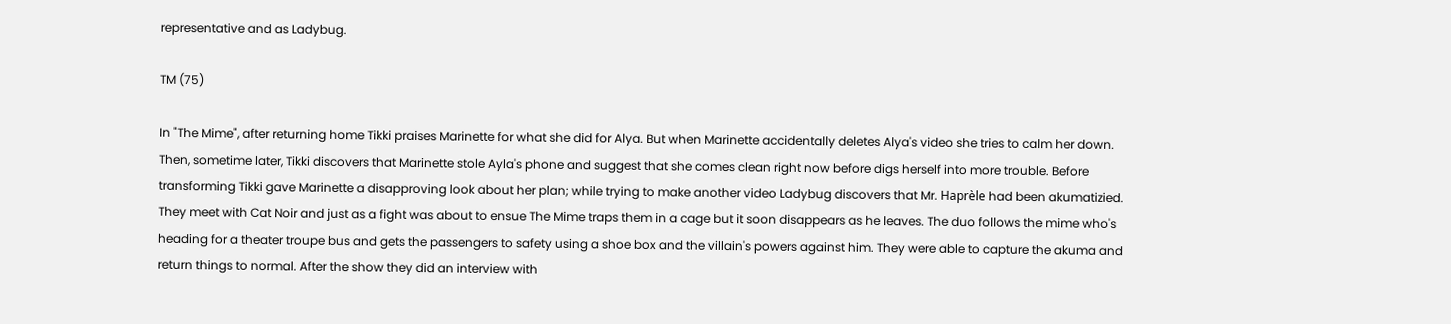representative and as Ladybug.

TM (75)

In "The Mime", after returning home Tikki praises Marinette for what she did for Alya. But when Marinette accidentally deletes Alya's video she tries to calm her down. Then, sometime later, Tikki discovers that Marinette stole Ayla's phone and suggest that she comes clean right now before digs herself into more trouble. Before transforming Tikki gave Marinette a disapproving look about her plan; while trying to make another video Ladybug discovers that Mr. Haprèle had been akumatizied. They meet with Cat Noir and just as a fight was about to ensue The Mime traps them in a cage but it soon disappears as he leaves. The duo follows the mime who's heading for a theater troupe bus and gets the passengers to safety using a shoe box and the villain's powers against him. They were able to capture the akuma and return things to normal. After the show they did an interview with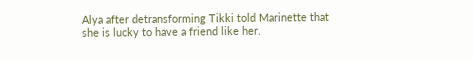Alya after detransforming Tikki told Marinette that she is lucky to have a friend like her.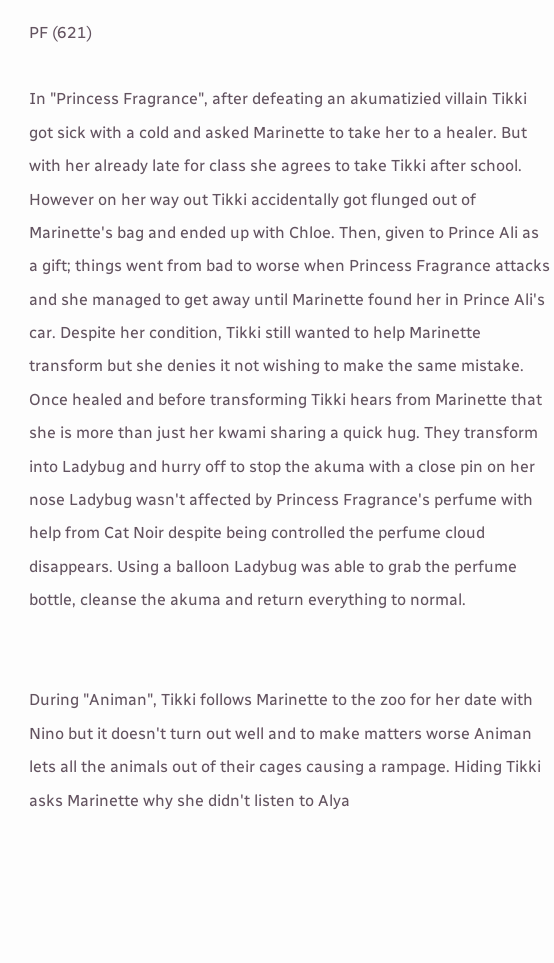PF (621)

In "Princess Fragrance", after defeating an akumatizied villain Tikki got sick with a cold and asked Marinette to take her to a healer. But with her already late for class she agrees to take Tikki after school. However on her way out Tikki accidentally got flunged out of Marinette's bag and ended up with Chloe. Then, given to Prince Ali as a gift; things went from bad to worse when Princess Fragrance attacks and she managed to get away until Marinette found her in Prince Ali's car. Despite her condition, Tikki still wanted to help Marinette transform but she denies it not wishing to make the same mistake. Once healed and before transforming Tikki hears from Marinette that  she is more than just her kwami sharing a quick hug. They transform into Ladybug and hurry off to stop the akuma with a close pin on her nose Ladybug wasn't affected by Princess Fragrance's perfume with help from Cat Noir despite being controlled the perfume cloud disappears. Using a balloon Ladybug was able to grab the perfume bottle, cleanse the akuma and return everything to normal.


During "Animan", Tikki follows Marinette to the zoo for her date with Nino but it doesn't turn out well and to make matters worse Animan lets all the animals out of their cages causing a rampage. Hiding Tikki asks Marinette why she didn't listen to Alya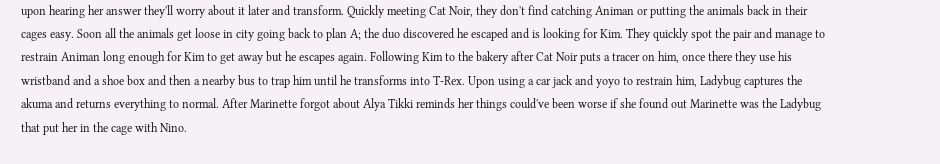upon hearing her answer they'll worry about it later and transform. Quickly meeting Cat Noir, they don't find catching Animan or putting the animals back in their cages easy. Soon all the animals get loose in city going back to plan A; the duo discovered he escaped and is looking for Kim. They quickly spot the pair and manage to restrain Animan long enough for Kim to get away but he escapes again. Following Kim to the bakery after Cat Noir puts a tracer on him, once there they use his wristband and a shoe box and then a nearby bus to trap him until he transforms into T-Rex. Upon using a car jack and yoyo to restrain him, Ladybug captures the akuma and returns everything to normal. After Marinette forgot about Alya Tikki reminds her things could've been worse if she found out Marinette was the Ladybug that put her in the cage with Nino.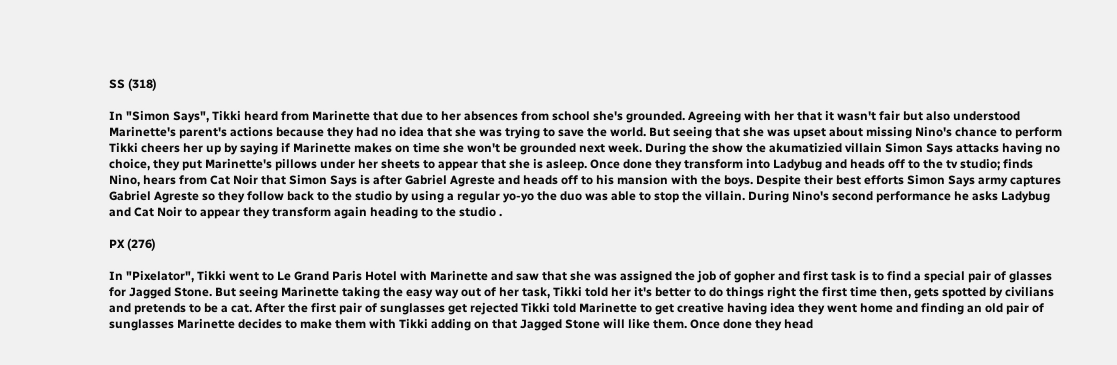SS (318)

In "Simon Says", Tikki heard from Marinette that due to her absences from school she's grounded. Agreeing with her that it wasn't fair but also understood Marinette's parent's actions because they had no idea that she was trying to save the world. But seeing that she was upset about missing Nino's chance to perform Tikki cheers her up by saying if Marinette makes on time she won't be grounded next week. During the show the akumatizied villain Simon Says attacks having no choice, they put Marinette's pillows under her sheets to appear that she is asleep. Once done they transform into Ladybug and heads off to the tv studio; finds Nino, hears from Cat Noir that Simon Says is after Gabriel Agreste and heads off to his mansion with the boys. Despite their best efforts Simon Says army captures Gabriel Agreste so they follow back to the studio by using a regular yo-yo the duo was able to stop the villain. During Nino's second performance he asks Ladybug and Cat Noir to appear they transform again heading to the studio .

PX (276)

In "Pixelator", Tikki went to Le Grand Paris Hotel with Marinette and saw that she was assigned the job of gopher and first task is to find a special pair of glasses for Jagged Stone. But seeing Marinette taking the easy way out of her task, Tikki told her it's better to do things right the first time then, gets spotted by civilians and pretends to be a cat. After the first pair of sunglasses get rejected Tikki told Marinette to get creative having idea they went home and finding an old pair of sunglasses Marinette decides to make them with Tikki adding on that Jagged Stone will like them. Once done they head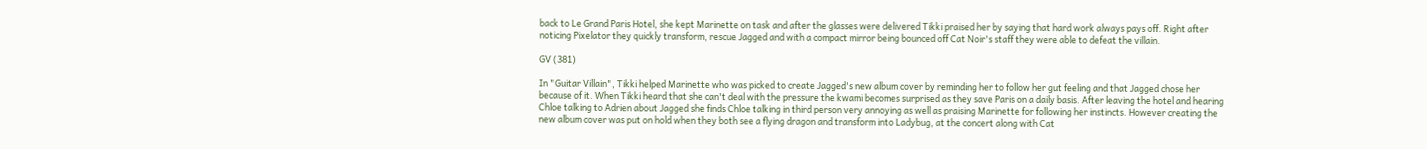back to Le Grand Paris Hotel, she kept Marinette on task and after the glasses were delivered Tikki praised her by saying that hard work always pays off. Right after noticing Pixelator they quickly transform, rescue Jagged and with a compact mirror being bounced off Cat Noir's staff they were able to defeat the villain.

GV (381)

In "Guitar Villain", Tikki helped Marinette who was picked to create Jagged's new album cover by reminding her to follow her gut feeling and that Jagged chose her because of it. When Tikki heard that she can't deal with the pressure the kwami becomes surprised as they save Paris on a daily basis. After leaving the hotel and hearing Chloe talking to Adrien about Jagged she finds Chloe talking in third person very annoying as well as praising Marinette for following her instincts. However creating the new album cover was put on hold when they both see a flying dragon and transform into Ladybug, at the concert along with Cat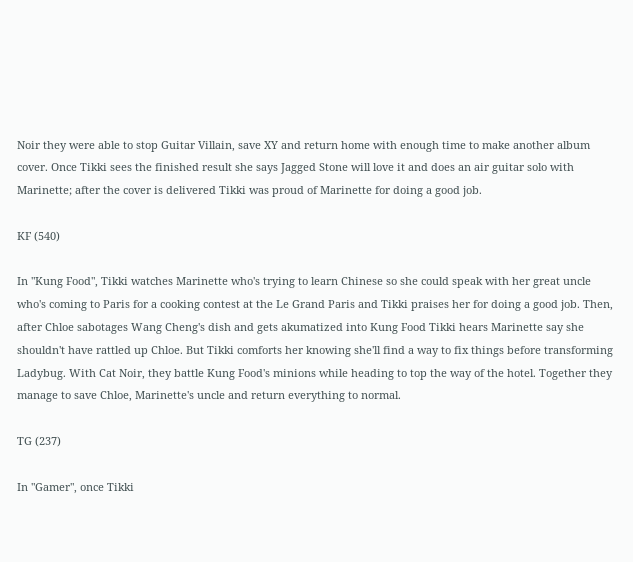Noir they were able to stop Guitar Villain, save XY and return home with enough time to make another album cover. Once Tikki sees the finished result she says Jagged Stone will love it and does an air guitar solo with Marinette; after the cover is delivered Tikki was proud of Marinette for doing a good job.

KF (540)

In "Kung Food", Tikki watches Marinette who's trying to learn Chinese so she could speak with her great uncle who's coming to Paris for a cooking contest at the Le Grand Paris and Tikki praises her for doing a good job. Then, after Chloe sabotages Wang Cheng's dish and gets akumatized into Kung Food Tikki hears Marinette say she shouldn't have rattled up Chloe. But Tikki comforts her knowing she'll find a way to fix things before transforming Ladybug. With Cat Noir, they battle Kung Food's minions while heading to top the way of the hotel. Together they manage to save Chloe, Marinette's uncle and return everything to normal.

TG (237)

In "Gamer", once Tikki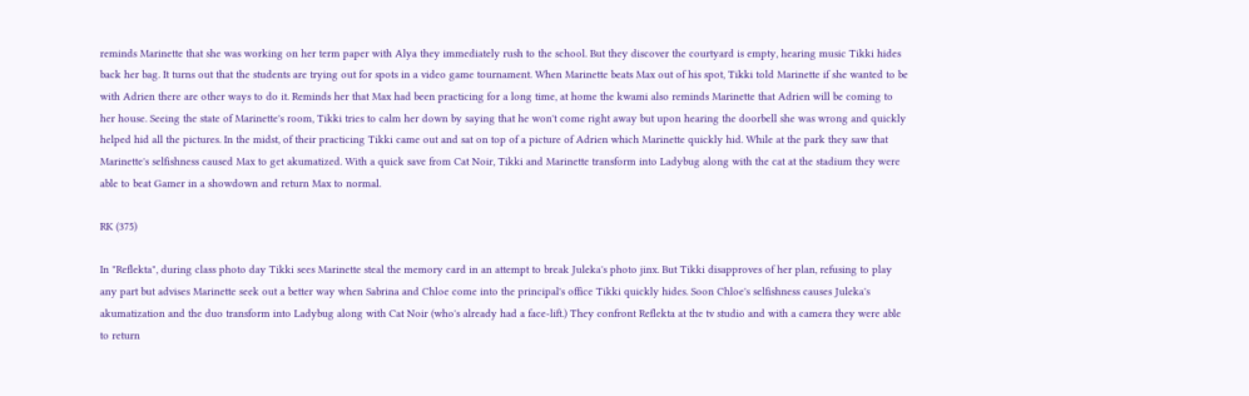reminds Marinette that she was working on her term paper with Alya they immediately rush to the school. But they discover the courtyard is empty, hearing music Tikki hides back her bag. It turns out that the students are trying out for spots in a video game tournament. When Marinette beats Max out of his spot, Tikki told Marinette if she wanted to be with Adrien there are other ways to do it. Reminds her that Max had been practicing for a long time, at home the kwami also reminds Marinette that Adrien will be coming to her house. Seeing the state of Marinette's room, Tikki tries to calm her down by saying that he won't come right away but upon hearing the doorbell she was wrong and quickly helped hid all the pictures. In the midst, of their practicing Tikki came out and sat on top of a picture of Adrien which Marinette quickly hid. While at the park they saw that Marinette's selfishness caused Max to get akumatized. With a quick save from Cat Noir, Tikki and Marinette transform into Ladybug along with the cat at the stadium they were able to beat Gamer in a showdown and return Max to normal.

RK (375)

In "Reflekta", during class photo day Tikki sees Marinette steal the memory card in an attempt to break Juleka's photo jinx. But Tikki disapproves of her plan, refusing to play any part but advises Marinette seek out a better way when Sabrina and Chloe come into the principal's office Tikki quickly hides. Soon Chloe's selfishness causes Juleka's akumatization and the duo transform into Ladybug along with Cat Noir (who's already had a face-lift.) They confront Reflekta at the tv studio and with a camera they were able to return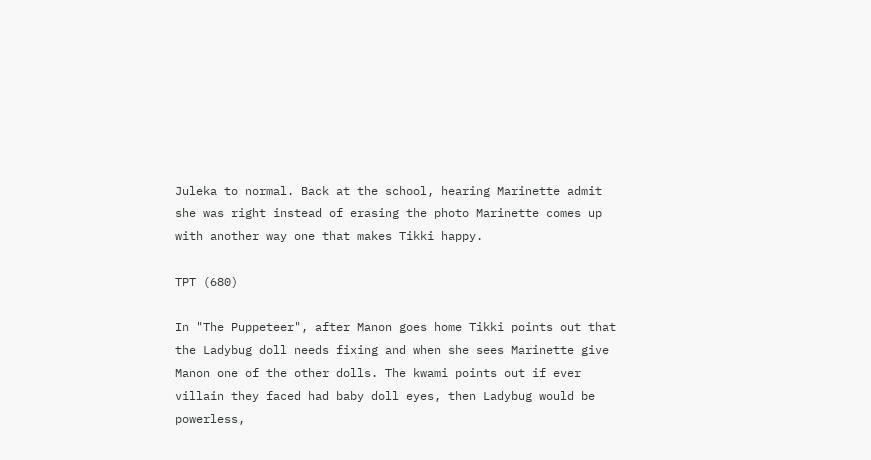Juleka to normal. Back at the school, hearing Marinette admit she was right instead of erasing the photo Marinette comes up with another way one that makes Tikki happy.

TPT (680)

In "The Puppeteer", after Manon goes home Tikki points out that the Ladybug doll needs fixing and when she sees Marinette give Manon one of the other dolls. The kwami points out if ever villain they faced had baby doll eyes, then Ladybug would be powerless,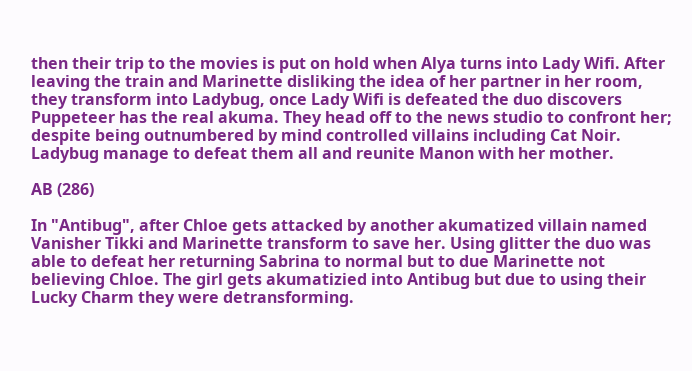then their trip to the movies is put on hold when Alya turns into Lady Wifi. After leaving the train and Marinette disliking the idea of her partner in her room, they transform into Ladybug, once Lady Wifi is defeated the duo discovers Puppeteer has the real akuma. They head off to the news studio to confront her; despite being outnumbered by mind controlled villains including Cat Noir. Ladybug manage to defeat them all and reunite Manon with her mother.

AB (286)

In "Antibug", after Chloe gets attacked by another akumatized villain named Vanisher Tikki and Marinette transform to save her. Using glitter the duo was able to defeat her returning Sabrina to normal but to due Marinette not believing Chloe. The girl gets akumatizied into Antibug but due to using their Lucky Charm they were detransforming.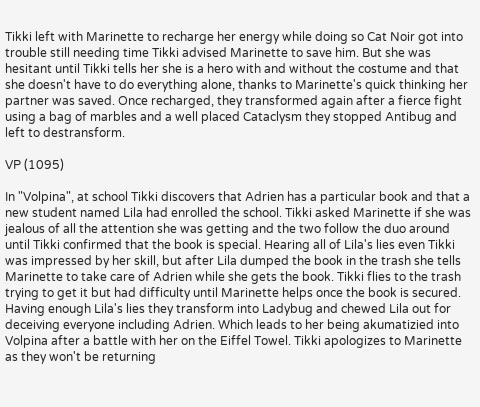Tikki left with Marinette to recharge her energy while doing so Cat Noir got into trouble still needing time Tikki advised Marinette to save him. But she was hesitant until Tikki tells her she is a hero with and without the costume and that she doesn't have to do everything alone, thanks to Marinette's quick thinking her partner was saved. Once recharged, they transformed again after a fierce fight using a bag of marbles and a well placed Cataclysm they stopped Antibug and left to destransform.

VP (1095)

In "Volpina", at school Tikki discovers that Adrien has a particular book and that a new student named Lila had enrolled the school. Tikki asked Marinette if she was jealous of all the attention she was getting and the two follow the duo around until Tikki confirmed that the book is special. Hearing all of Lila's lies even Tikki was impressed by her skill, but after Lila dumped the book in the trash she tells Marinette to take care of Adrien while she gets the book. Tikki flies to the trash trying to get it but had difficulty until Marinette helps once the book is secured. Having enough Lila's lies they transform into Ladybug and chewed Lila out for deceiving everyone including Adrien. Which leads to her being akumatizied into Volpina after a battle with her on the Eiffel Towel. Tikki apologizes to Marinette as they won't be returning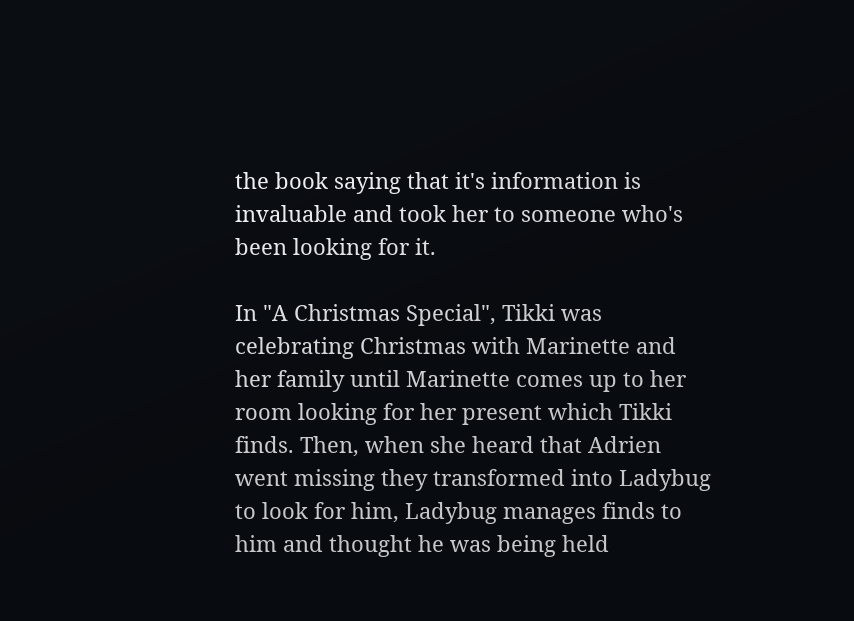the book saying that it's information is invaluable and took her to someone who's been looking for it.

In "A Christmas Special", Tikki was celebrating Christmas with Marinette and her family until Marinette comes up to her room looking for her present which Tikki finds. Then, when she heard that Adrien went missing they transformed into Ladybug to look for him, Ladybug manages finds to him and thought he was being held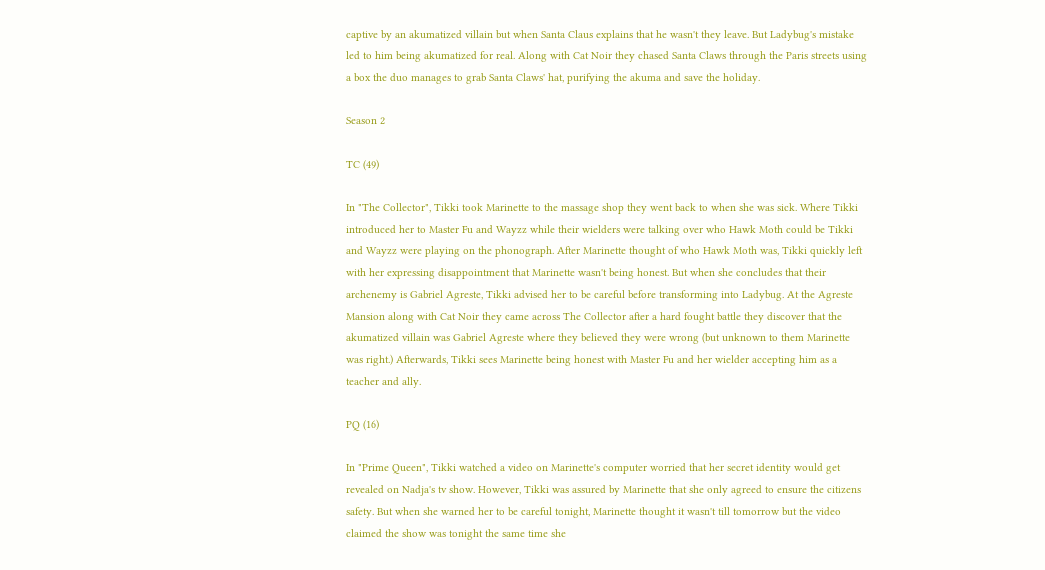captive by an akumatized villain but when Santa Claus explains that he wasn't they leave. But Ladybug's mistake led to him being akumatized for real. Along with Cat Noir they chased Santa Claws through the Paris streets using a box the duo manages to grab Santa Claws' hat, purifying the akuma and save the holiday.

Season 2

TC (49)

In "The Collector", Tikki took Marinette to the massage shop they went back to when she was sick. Where Tikki introduced her to Master Fu and Wayzz while their wielders were talking over who Hawk Moth could be Tikki and Wayzz were playing on the phonograph. After Marinette thought of who Hawk Moth was, Tikki quickly left with her expressing disappointment that Marinette wasn't being honest. But when she concludes that their archenemy is Gabriel Agreste, Tikki advised her to be careful before transforming into Ladybug. At the Agreste Mansion along with Cat Noir they came across The Collector after a hard fought battle they discover that the akumatized villain was Gabriel Agreste where they believed they were wrong (but unknown to them Marinette was right.) Afterwards, Tikki sees Marinette being honest with Master Fu and her wielder accepting him as a teacher and ally.

PQ (16)

In "Prime Queen", Tikki watched a video on Marinette's computer worried that her secret identity would get revealed on Nadja's tv show. However, Tikki was assured by Marinette that she only agreed to ensure the citizens safety. But when she warned her to be careful tonight, Marinette thought it wasn't till tomorrow but the video claimed the show was tonight the same time she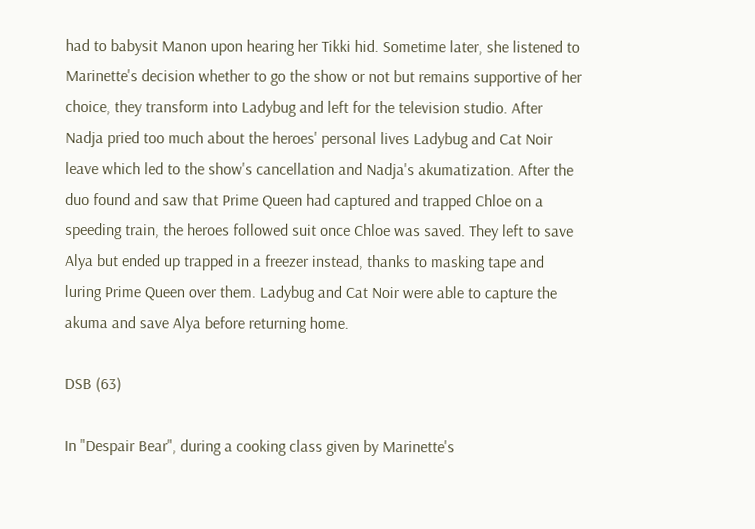had to babysit Manon upon hearing her Tikki hid. Sometime later, she listened to Marinette's decision whether to go the show or not but remains supportive of her choice, they transform into Ladybug and left for the television studio. After Nadja pried too much about the heroes' personal lives Ladybug and Cat Noir leave which led to the show's cancellation and Nadja's akumatization. After the duo found and saw that Prime Queen had captured and trapped Chloe on a speeding train, the heroes followed suit once Chloe was saved. They left to save Alya but ended up trapped in a freezer instead, thanks to masking tape and luring Prime Queen over them. Ladybug and Cat Noir were able to capture the akuma and save Alya before returning home.

DSB (63)

In "Despair Bear", during a cooking class given by Marinette's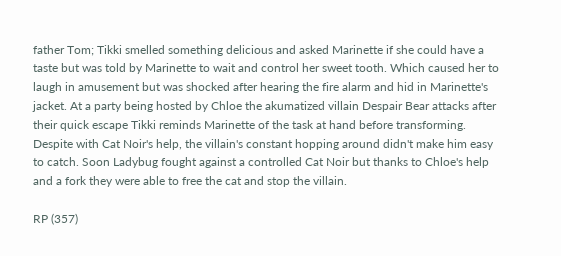father Tom; Tikki smelled something delicious and asked Marinette if she could have a taste but was told by Marinette to wait and control her sweet tooth. Which caused her to laugh in amusement but was shocked after hearing the fire alarm and hid in Marinette's jacket. At a party being hosted by Chloe the akumatized villain Despair Bear attacks after their quick escape Tikki reminds Marinette of the task at hand before transforming. Despite with Cat Noir's help, the villain's constant hopping around didn't make him easy to catch. Soon Ladybug fought against a controlled Cat Noir but thanks to Chloe's help and a fork they were able to free the cat and stop the villain.

RP (357)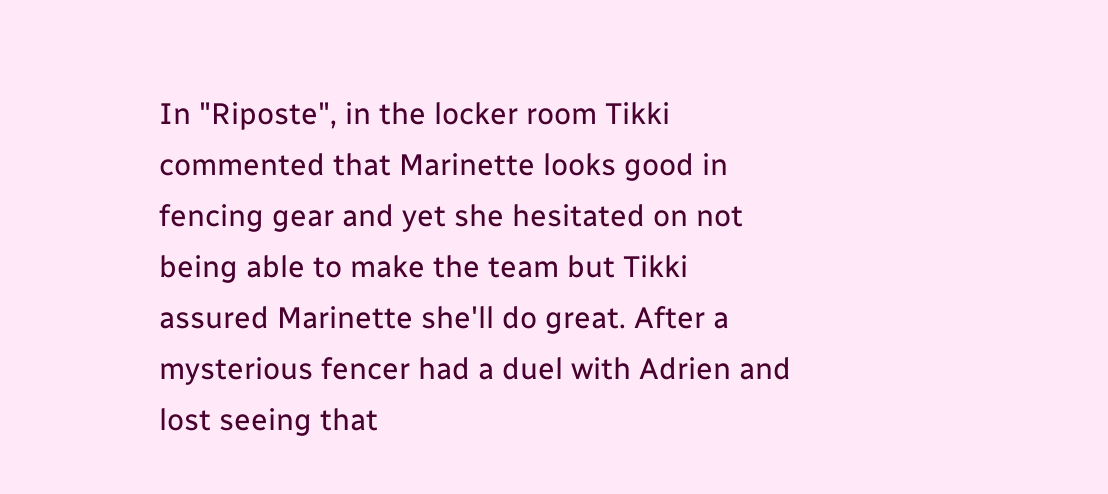In "Riposte", in the locker room Tikki commented that Marinette looks good in fencing gear and yet she hesitated on not being able to make the team but Tikki assured Marinette she'll do great. After a mysterious fencer had a duel with Adrien and lost seeing that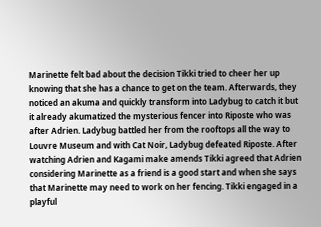Marinette felt bad about the decision Tikki tried to cheer her up knowing that she has a chance to get on the team. Afterwards, they noticed an akuma and quickly transform into Ladybug to catch it but it already akumatized the mysterious fencer into Riposte who was after Adrien. Ladybug battled her from the rooftops all the way to Louvre Museum and with Cat Noir, Ladybug defeated Riposte. After watching Adrien and Kagami make amends Tikki agreed that Adrien considering Marinette as a friend is a good start and when she says that Marinette may need to work on her fencing. Tikki engaged in a playful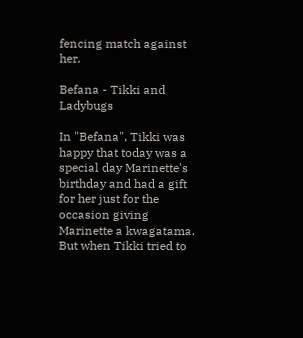fencing match against her.

Befana - Tikki and Ladybugs

In "Befana", Tikki was happy that today was a special day Marinette's birthday and had a gift for her just for the occasion giving Marinette a kwagatama. But when Tikki tried to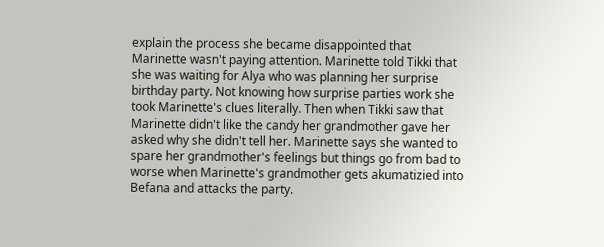explain the process she became disappointed that Marinette wasn't paying attention. Marinette told Tikki that she was waiting for Alya who was planning her surprise birthday party. Not knowing how surprise parties work she took Marinette's clues literally. Then when Tikki saw that Marinette didn't like the candy her grandmother gave her asked why she didn't tell her. Marinette says she wanted to spare her grandmother's feelings but things go from bad to worse when Marinette's grandmother gets akumatizied into Befana and attacks the party.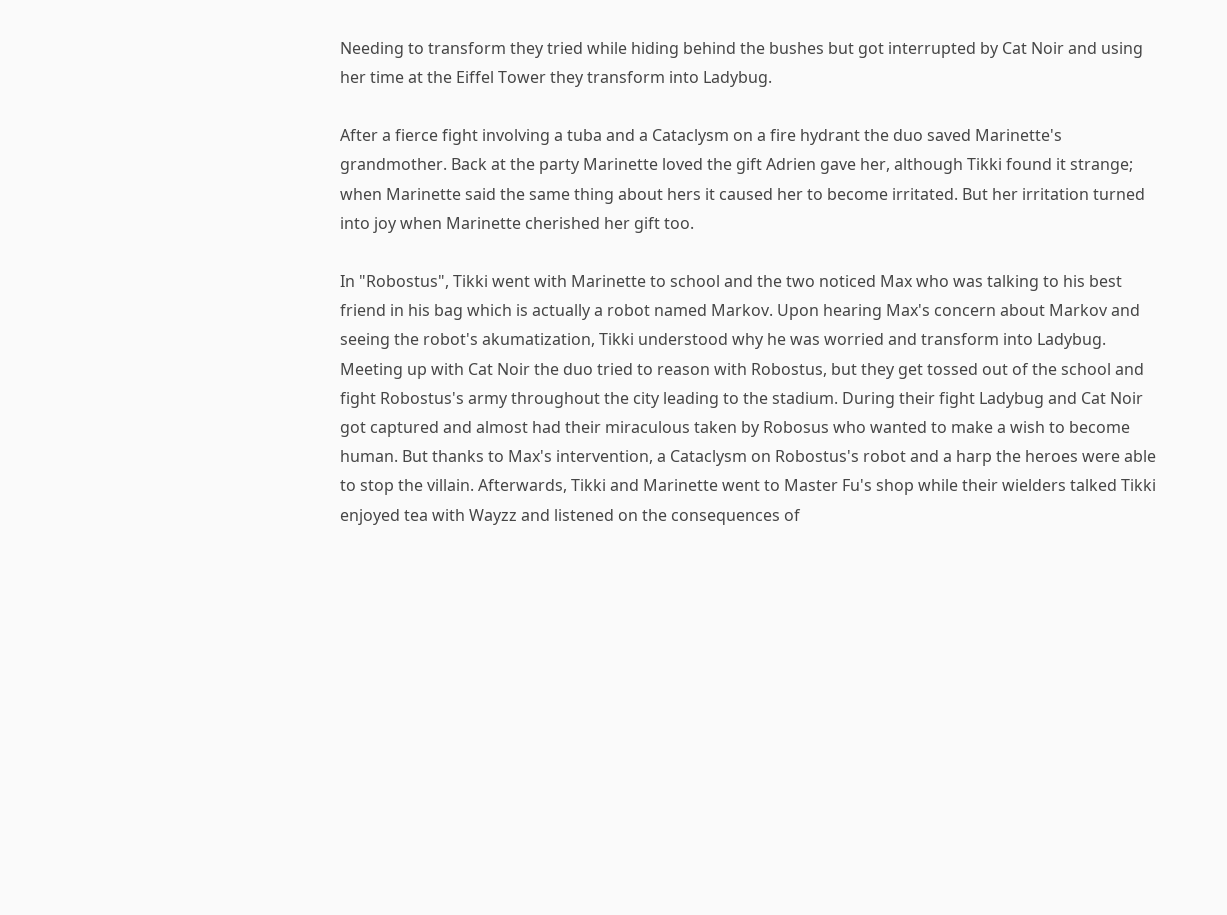Needing to transform they tried while hiding behind the bushes but got interrupted by Cat Noir and using her time at the Eiffel Tower they transform into Ladybug.

After a fierce fight involving a tuba and a Cataclysm on a fire hydrant the duo saved Marinette's grandmother. Back at the party Marinette loved the gift Adrien gave her, although Tikki found it strange; when Marinette said the same thing about hers it caused her to become irritated. But her irritation turned into joy when Marinette cherished her gift too.

In "Robostus", Tikki went with Marinette to school and the two noticed Max who was talking to his best friend in his bag which is actually a robot named Markov. Upon hearing Max's concern about Markov and seeing the robot's akumatization, Tikki understood why he was worried and transform into Ladybug. Meeting up with Cat Noir the duo tried to reason with Robostus, but they get tossed out of the school and fight Robostus's army throughout the city leading to the stadium. During their fight Ladybug and Cat Noir got captured and almost had their miraculous taken by Robosus who wanted to make a wish to become human. But thanks to Max's intervention, a Cataclysm on Robostus's robot and a harp the heroes were able to stop the villain. Afterwards, Tikki and Marinette went to Master Fu's shop while their wielders talked Tikki enjoyed tea with Wayzz and listened on the consequences of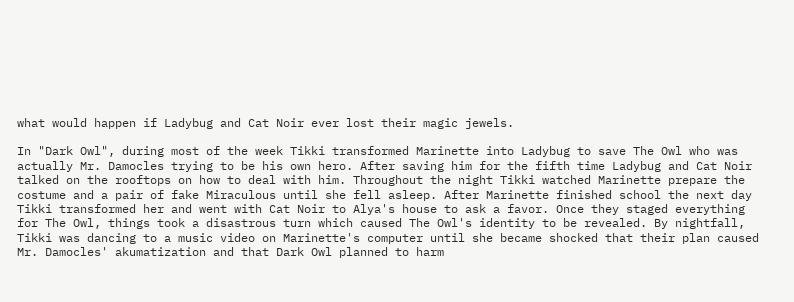what would happen if Ladybug and Cat Noir ever lost their magic jewels.

In "Dark Owl", during most of the week Tikki transformed Marinette into Ladybug to save The Owl who was actually Mr. Damocles trying to be his own hero. After saving him for the fifth time Ladybug and Cat Noir talked on the rooftops on how to deal with him. Throughout the night Tikki watched Marinette prepare the costume and a pair of fake Miraculous until she fell asleep. After Marinette finished school the next day Tikki transformed her and went with Cat Noir to Alya's house to ask a favor. Once they staged everything for The Owl, things took a disastrous turn which caused The Owl's identity to be revealed. By nightfall, Tikki was dancing to a music video on Marinette's computer until she became shocked that their plan caused Mr. Damocles' akumatization and that Dark Owl planned to harm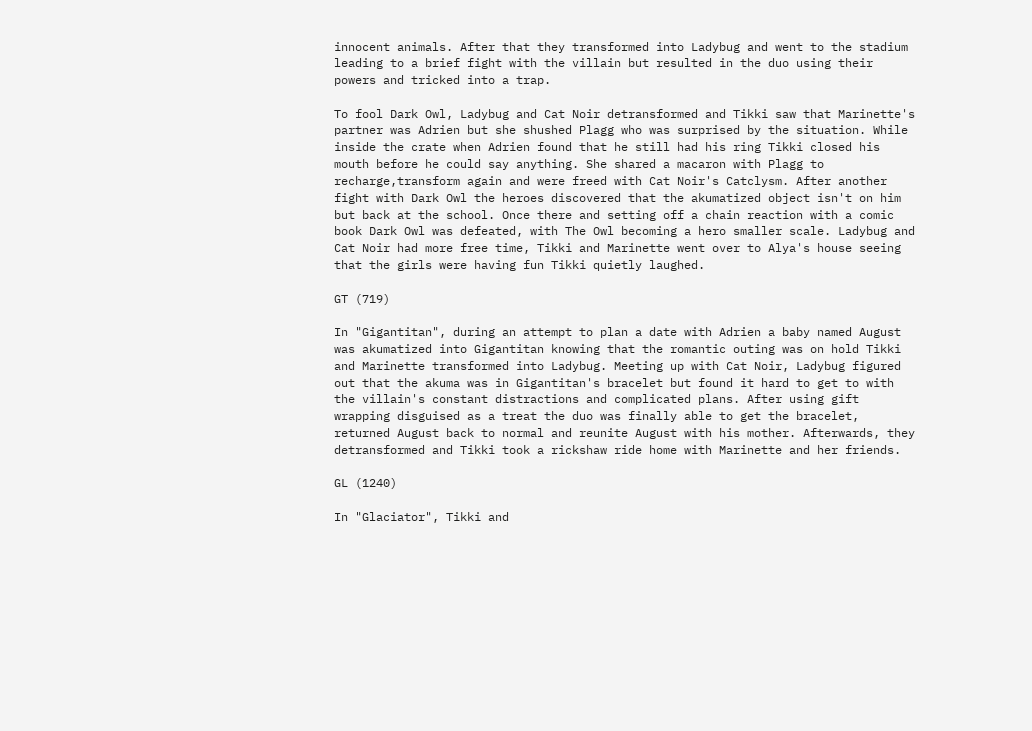innocent animals. After that they transformed into Ladybug and went to the stadium leading to a brief fight with the villain but resulted in the duo using their powers and tricked into a trap.

To fool Dark Owl, Ladybug and Cat Noir detransformed and Tikki saw that Marinette's partner was Adrien but she shushed Plagg who was surprised by the situation. While inside the crate when Adrien found that he still had his ring Tikki closed his mouth before he could say anything. She shared a macaron with Plagg to recharge,transform again and were freed with Cat Noir's Catclysm. After another fight with Dark Owl the heroes discovered that the akumatized object isn't on him but back at the school. Once there and setting off a chain reaction with a comic book Dark Owl was defeated, with The Owl becoming a hero smaller scale. Ladybug and Cat Noir had more free time, Tikki and Marinette went over to Alya's house seeing that the girls were having fun Tikki quietly laughed.

GT (719)

In "Gigantitan", during an attempt to plan a date with Adrien a baby named August was akumatized into Gigantitan knowing that the romantic outing was on hold Tikki and Marinette transformed into Ladybug. Meeting up with Cat Noir, Ladybug figured out that the akuma was in Gigantitan's bracelet but found it hard to get to with the villain's constant distractions and complicated plans. After using gift wrapping disguised as a treat the duo was finally able to get the bracelet, returned August back to normal and reunite August with his mother. Afterwards, they detransformed and Tikki took a rickshaw ride home with Marinette and her friends.

GL (1240)

In "Glaciator", Tikki and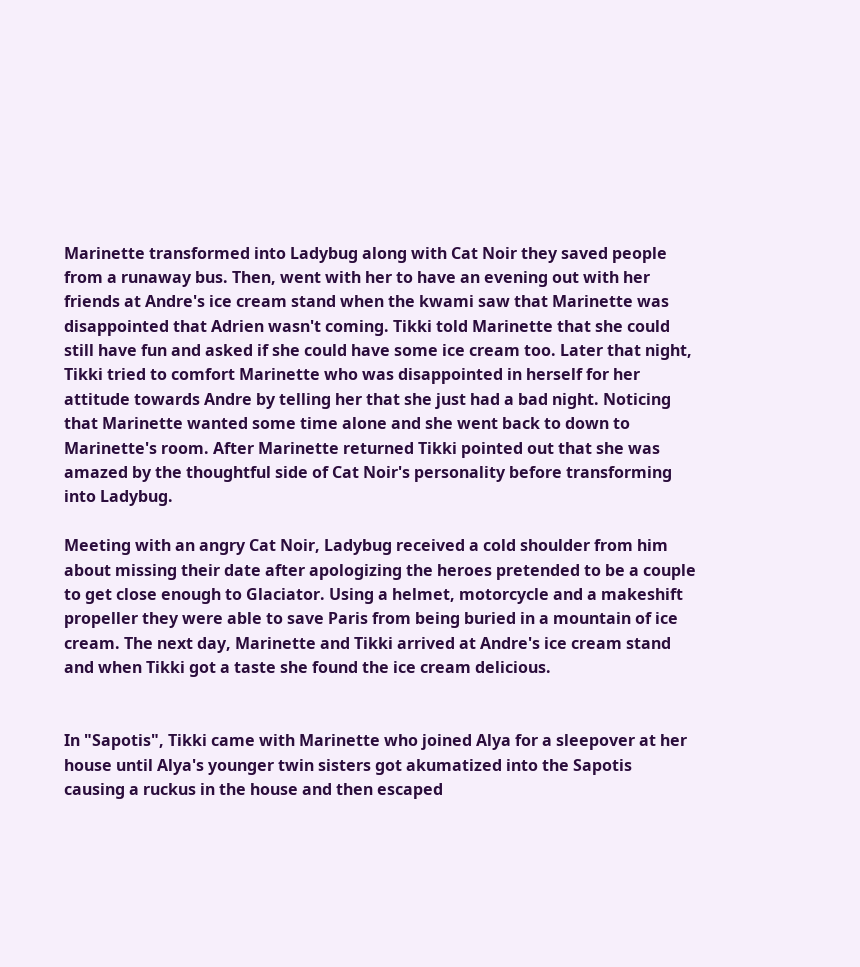Marinette transformed into Ladybug along with Cat Noir they saved people from a runaway bus. Then, went with her to have an evening out with her friends at Andre's ice cream stand when the kwami saw that Marinette was disappointed that Adrien wasn't coming. Tikki told Marinette that she could still have fun and asked if she could have some ice cream too. Later that night, Tikki tried to comfort Marinette who was disappointed in herself for her attitude towards Andre by telling her that she just had a bad night. Noticing that Marinette wanted some time alone and she went back to down to Marinette's room. After Marinette returned Tikki pointed out that she was amazed by the thoughtful side of Cat Noir's personality before transforming into Ladybug.

Meeting with an angry Cat Noir, Ladybug received a cold shoulder from him about missing their date after apologizing the heroes pretended to be a couple to get close enough to Glaciator. Using a helmet, motorcycle and a makeshift propeller they were able to save Paris from being buried in a mountain of ice cream. The next day, Marinette and Tikki arrived at Andre's ice cream stand and when Tikki got a taste she found the ice cream delicious.


In "Sapotis", Tikki came with Marinette who joined Alya for a sleepover at her house until Alya's younger twin sisters got akumatized into the Sapotis causing a ruckus in the house and then escaped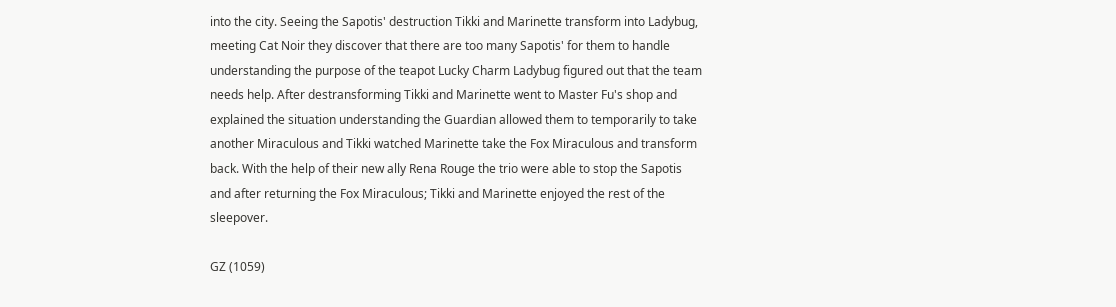into the city. Seeing the Sapotis' destruction Tikki and Marinette transform into Ladybug, meeting Cat Noir they discover that there are too many Sapotis' for them to handle understanding the purpose of the teapot Lucky Charm Ladybug figured out that the team needs help. After destransforming Tikki and Marinette went to Master Fu's shop and explained the situation understanding the Guardian allowed them to temporarily to take another Miraculous and Tikki watched Marinette take the Fox Miraculous and transform back. With the help of their new ally Rena Rouge the trio were able to stop the Sapotis and after returning the Fox Miraculous; Tikki and Marinette enjoyed the rest of the sleepover.

GZ (1059)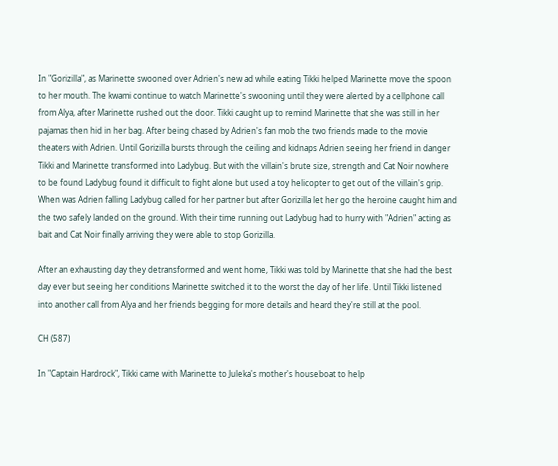In "Gorizilla", as Marinette swooned over Adrien's new ad while eating Tikki helped Marinette move the spoon to her mouth. The kwami continue to watch Marinette's swooning until they were alerted by a cellphone call from Alya, after Marinette rushed out the door. Tikki caught up to remind Marinette that she was still in her pajamas then hid in her bag. After being chased by Adrien's fan mob the two friends made to the movie theaters with Adrien. Until Gorizilla bursts through the ceiling and kidnaps Adrien seeing her friend in danger Tikki and Marinette transformed into Ladybug. But with the villain's brute size, strength and Cat Noir nowhere to be found Ladybug found it difficult to fight alone but used a toy helicopter to get out of the villain's grip. When was Adrien falling Ladybug called for her partner but after Gorizilla let her go the heroine caught him and the two safely landed on the ground. With their time running out Ladybug had to hurry with "Adrien" acting as bait and Cat Noir finally arriving they were able to stop Gorizilla.

After an exhausting day they detransformed and went home, Tikki was told by Marinette that she had the best day ever but seeing her conditions Marinette switched it to the worst the day of her life. Until Tikki listened into another call from Alya and her friends begging for more details and heard they're still at the pool.

CH (587)

In "Captain Hardrock", Tikki came with Marinette to Juleka's mother's houseboat to help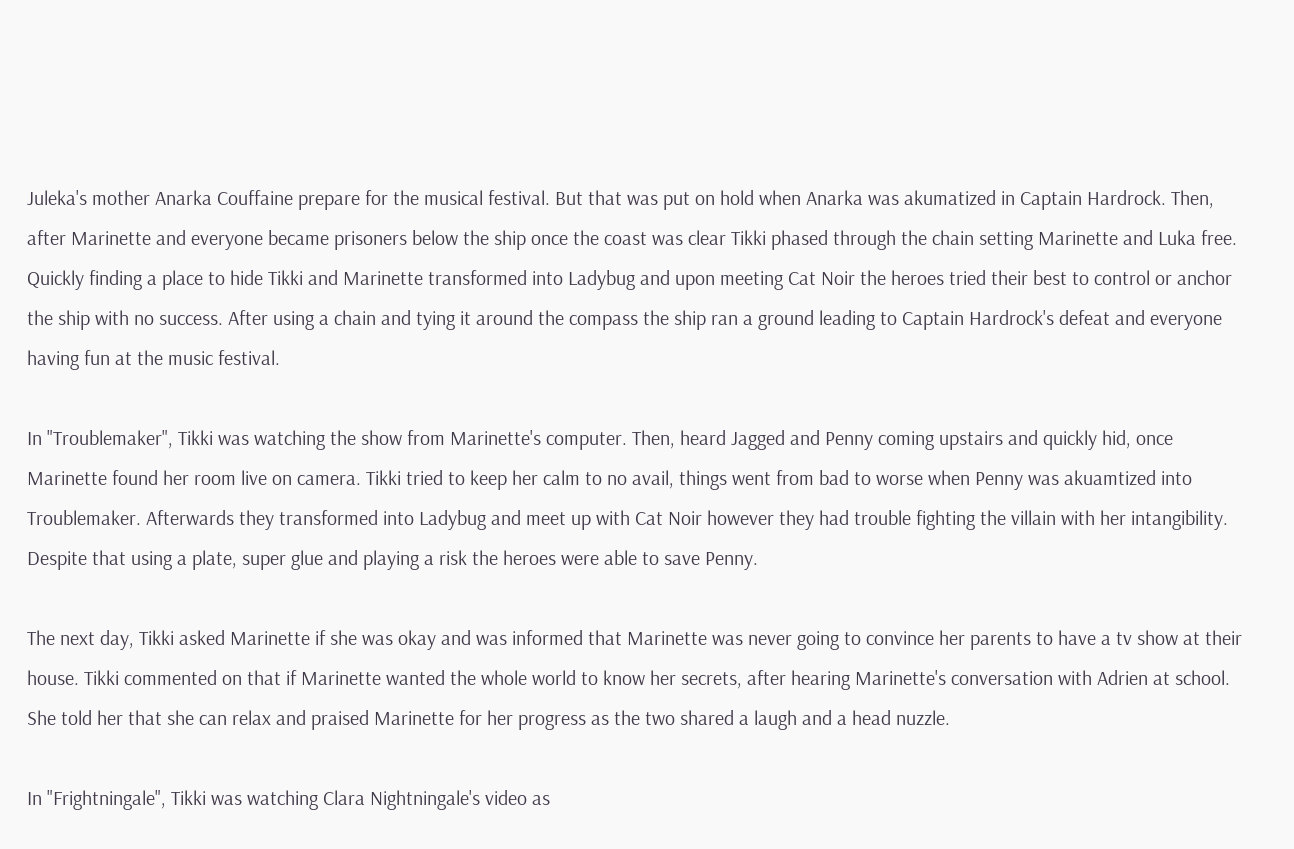Juleka's mother Anarka Couffaine prepare for the musical festival. But that was put on hold when Anarka was akumatized in Captain Hardrock. Then, after Marinette and everyone became prisoners below the ship once the coast was clear Tikki phased through the chain setting Marinette and Luka free. Quickly finding a place to hide Tikki and Marinette transformed into Ladybug and upon meeting Cat Noir the heroes tried their best to control or anchor the ship with no success. After using a chain and tying it around the compass the ship ran a ground leading to Captain Hardrock's defeat and everyone having fun at the music festival.

In "Troublemaker", Tikki was watching the show from Marinette's computer. Then, heard Jagged and Penny coming upstairs and quickly hid, once Marinette found her room live on camera. Tikki tried to keep her calm to no avail, things went from bad to worse when Penny was akuamtized into Troublemaker. Afterwards they transformed into Ladybug and meet up with Cat Noir however they had trouble fighting the villain with her intangibility. Despite that using a plate, super glue and playing a risk the heroes were able to save Penny.

The next day, Tikki asked Marinette if she was okay and was informed that Marinette was never going to convince her parents to have a tv show at their house. Tikki commented on that if Marinette wanted the whole world to know her secrets, after hearing Marinette's conversation with Adrien at school. She told her that she can relax and praised Marinette for her progress as the two shared a laugh and a head nuzzle.

In "Frightningale", Tikki was watching Clara Nightningale's video as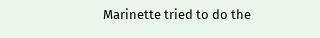Marinette tried to do the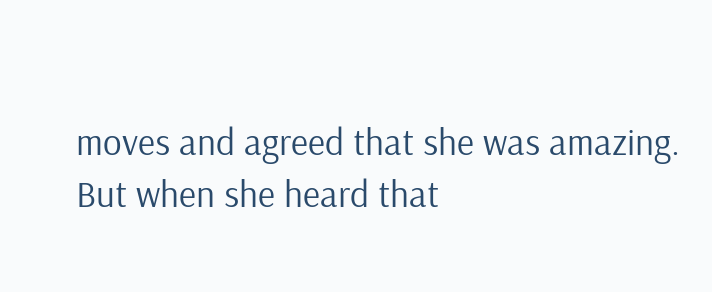moves and agreed that she was amazing. But when she heard that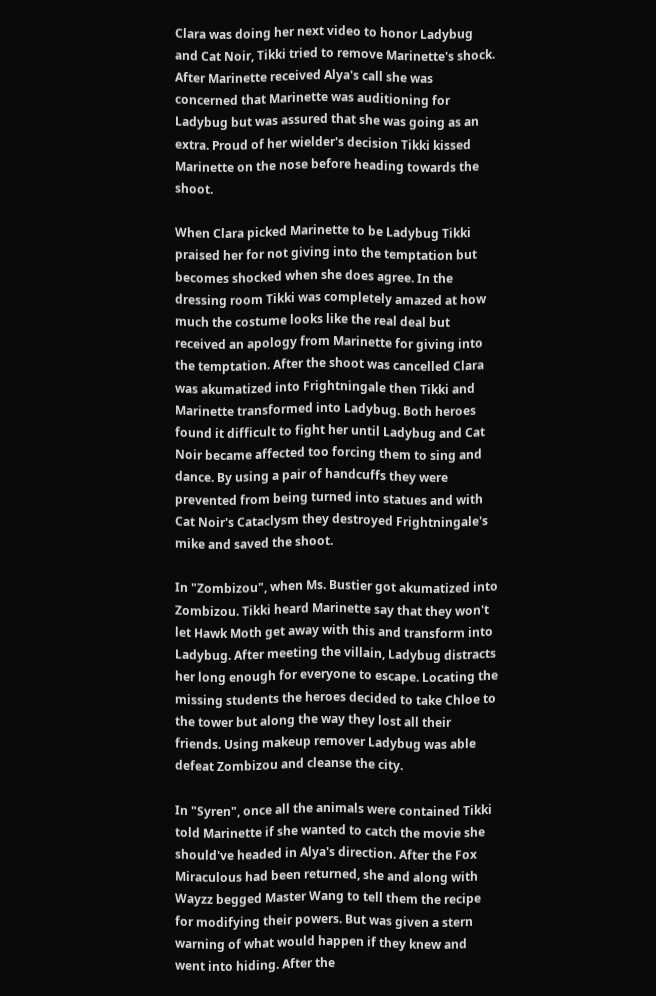Clara was doing her next video to honor Ladybug and Cat Noir, Tikki tried to remove Marinette's shock. After Marinette received Alya's call she was concerned that Marinette was auditioning for Ladybug but was assured that she was going as an extra. Proud of her wielder's decision Tikki kissed Marinette on the nose before heading towards the shoot.

When Clara picked Marinette to be Ladybug Tikki praised her for not giving into the temptation but becomes shocked when she does agree. In the dressing room Tikki was completely amazed at how much the costume looks like the real deal but received an apology from Marinette for giving into the temptation. After the shoot was cancelled Clara was akumatized into Frightningale then Tikki and Marinette transformed into Ladybug. Both heroes found it difficult to fight her until Ladybug and Cat Noir became affected too forcing them to sing and dance. By using a pair of handcuffs they were prevented from being turned into statues and with Cat Noir's Cataclysm they destroyed Frightningale's mike and saved the shoot.

In "Zombizou", when Ms. Bustier got akumatized into Zombizou. Tikki heard Marinette say that they won't let Hawk Moth get away with this and transform into Ladybug. After meeting the villain, Ladybug distracts her long enough for everyone to escape. Locating the missing students the heroes decided to take Chloe to the tower but along the way they lost all their friends. Using makeup remover Ladybug was able defeat Zombizou and cleanse the city.

In "Syren", once all the animals were contained Tikki told Marinette if she wanted to catch the movie she should've headed in Alya's direction. After the Fox Miraculous had been returned, she and along with Wayzz begged Master Wang to tell them the recipe for modifying their powers. But was given a stern warning of what would happen if they knew and went into hiding. After the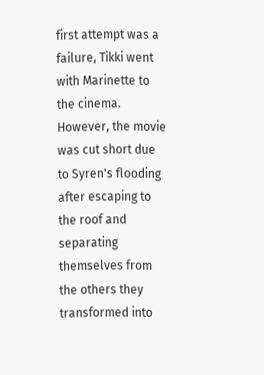first attempt was a failure, Tikki went with Marinette to the cinema. However, the movie was cut short due to Syren's flooding after escaping to the roof and separating themselves from the others they transformed into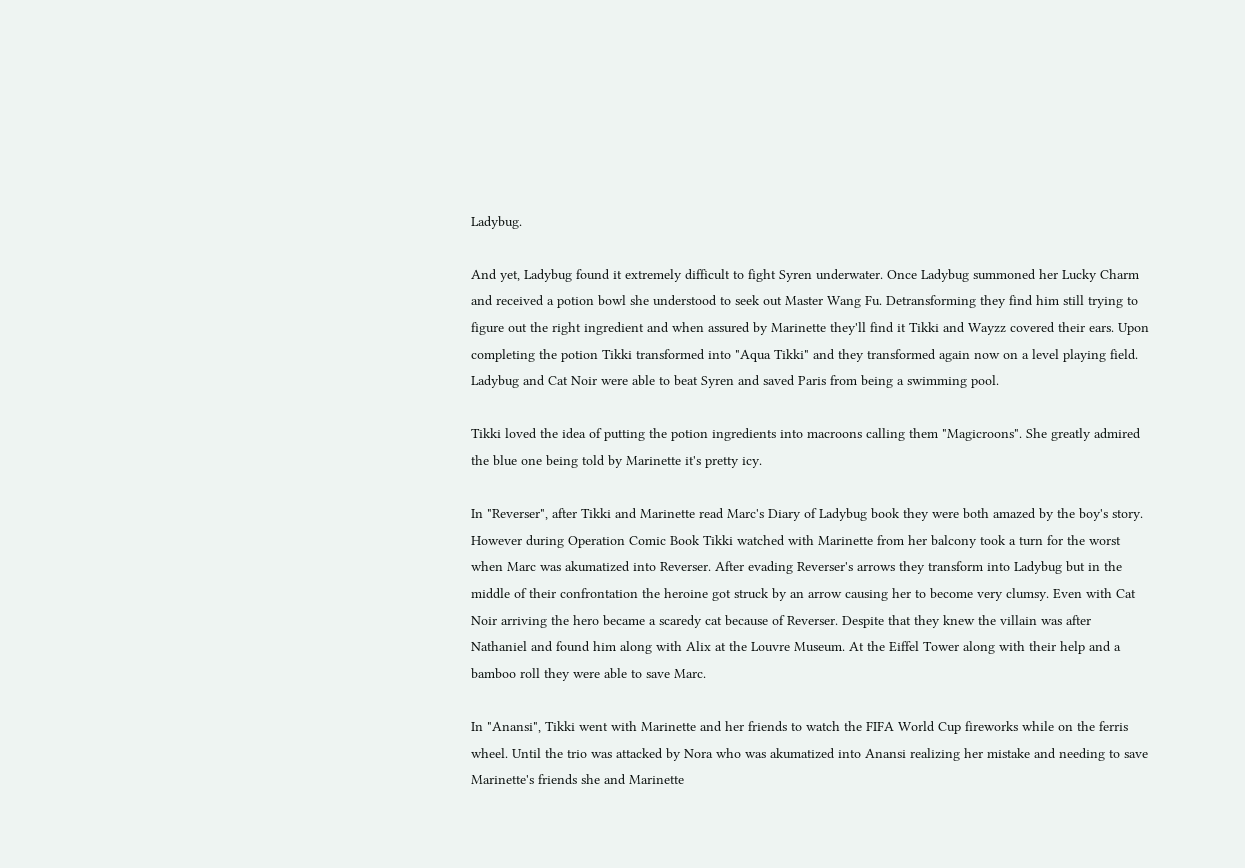Ladybug.

And yet, Ladybug found it extremely difficult to fight Syren underwater. Once Ladybug summoned her Lucky Charm and received a potion bowl she understood to seek out Master Wang Fu. Detransforming they find him still trying to figure out the right ingredient and when assured by Marinette they'll find it Tikki and Wayzz covered their ears. Upon completing the potion Tikki transformed into "Aqua Tikki" and they transformed again now on a level playing field. Ladybug and Cat Noir were able to beat Syren and saved Paris from being a swimming pool.

Tikki loved the idea of putting the potion ingredients into macroons calling them "Magicroons". She greatly admired the blue one being told by Marinette it's pretty icy.

In "Reverser", after Tikki and Marinette read Marc's Diary of Ladybug book they were both amazed by the boy's story. However during Operation Comic Book Tikki watched with Marinette from her balcony took a turn for the worst when Marc was akumatized into Reverser. After evading Reverser's arrows they transform into Ladybug but in the middle of their confrontation the heroine got struck by an arrow causing her to become very clumsy. Even with Cat Noir arriving the hero became a scaredy cat because of Reverser. Despite that they knew the villain was after Nathaniel and found him along with Alix at the Louvre Museum. At the Eiffel Tower along with their help and a bamboo roll they were able to save Marc.

In "Anansi", Tikki went with Marinette and her friends to watch the FIFA World Cup fireworks while on the ferris wheel. Until the trio was attacked by Nora who was akumatized into Anansi realizing her mistake and needing to save Marinette's friends she and Marinette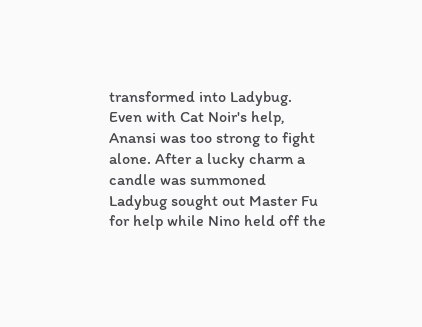transformed into Ladybug. Even with Cat Noir's help, Anansi was too strong to fight alone. After a lucky charm a candle was summoned Ladybug sought out Master Fu for help while Nino held off the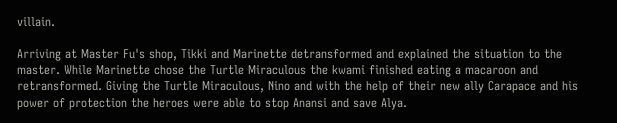villain.

Arriving at Master Fu's shop, Tikki and Marinette detransformed and explained the situation to the master. While Marinette chose the Turtle Miraculous the kwami finished eating a macaroon and retransformed. Giving the Turtle Miraculous, Nino and with the help of their new ally Carapace and his power of protection the heroes were able to stop Anansi and save Alya.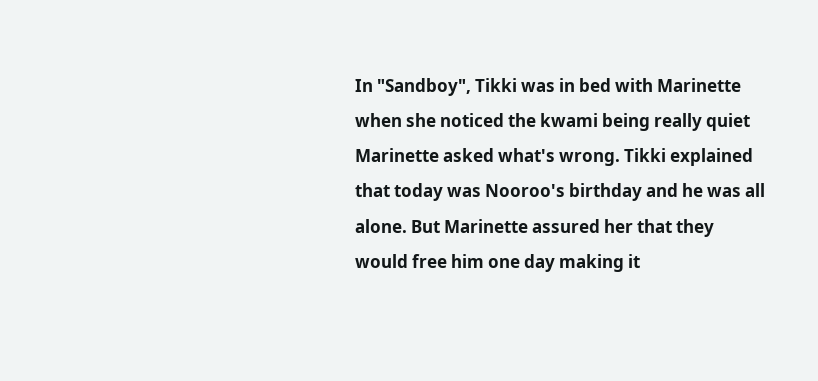In "Sandboy", Tikki was in bed with Marinette when she noticed the kwami being really quiet Marinette asked what's wrong. Tikki explained that today was Nooroo's birthday and he was all alone. But Marinette assured her that they would free him one day making it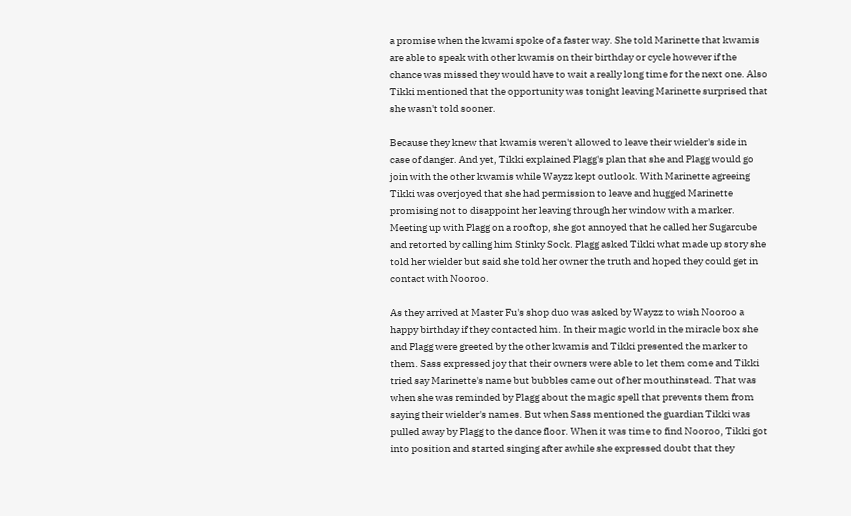a promise when the kwami spoke of a faster way. She told Marinette that kwamis are able to speak with other kwamis on their birthday or cycle however if the chance was missed they would have to wait a really long time for the next one. Also Tikki mentioned that the opportunity was tonight leaving Marinette surprised that she wasn't told sooner.

Because they knew that kwamis weren't allowed to leave their wielder's side in case of danger. And yet, Tikki explained Plagg's plan that she and Plagg would go join with the other kwamis while Wayzz kept outlook. With Marinette agreeing Tikki was overjoyed that she had permission to leave and hugged Marinette promising not to disappoint her leaving through her window with a marker. Meeting up with Plagg on a rooftop, she got annoyed that he called her Sugarcube and retorted by calling him Stinky Sock. Plagg asked Tikki what made up story she told her wielder but said she told her owner the truth and hoped they could get in contact with Nooroo.

As they arrived at Master Fu's shop duo was asked by Wayzz to wish Nooroo a happy birthday if they contacted him. In their magic world in the miracle box she and Plagg were greeted by the other kwamis and Tikki presented the marker to them. Sass expressed joy that their owners were able to let them come and Tikki tried say Marinette's name but bubbles came out of her mouthinstead. That was when she was reminded by Plagg about the magic spell that prevents them from saying their wielder's names. But when Sass mentioned the guardian Tikki was pulled away by Plagg to the dance floor. When it was time to find Nooroo, Tikki got into position and started singing after awhile she expressed doubt that they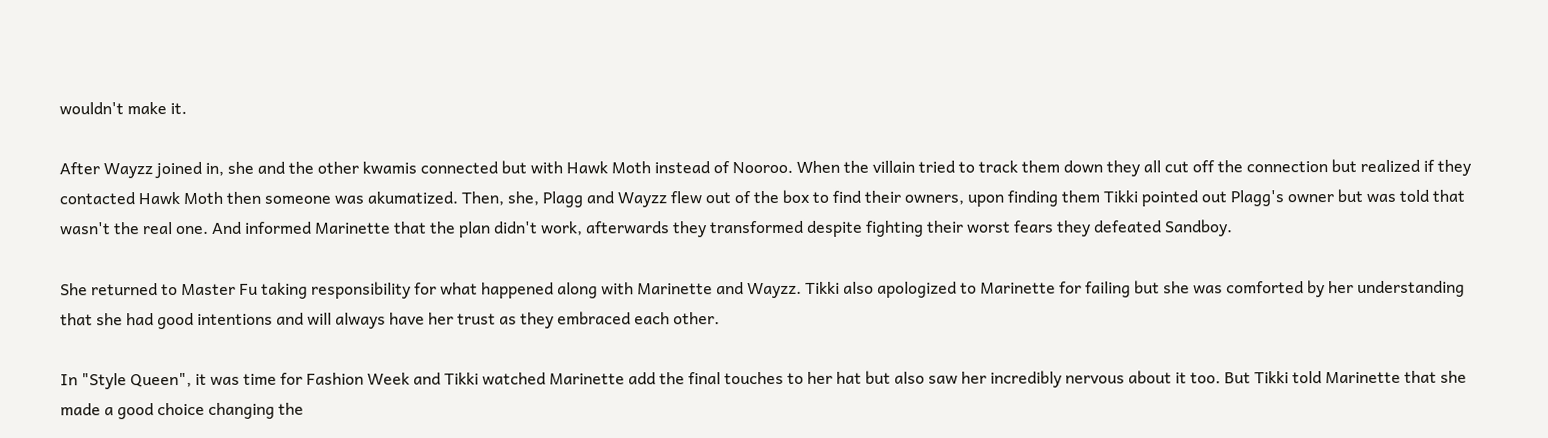wouldn't make it.

After Wayzz joined in, she and the other kwamis connected but with Hawk Moth instead of Nooroo. When the villain tried to track them down they all cut off the connection but realized if they contacted Hawk Moth then someone was akumatized. Then, she, Plagg and Wayzz flew out of the box to find their owners, upon finding them Tikki pointed out Plagg's owner but was told that wasn't the real one. And informed Marinette that the plan didn't work, afterwards they transformed despite fighting their worst fears they defeated Sandboy.

She returned to Master Fu taking responsibility for what happened along with Marinette and Wayzz. Tikki also apologized to Marinette for failing but she was comforted by her understanding that she had good intentions and will always have her trust as they embraced each other.

In "Style Queen", it was time for Fashion Week and Tikki watched Marinette add the final touches to her hat but also saw her incredibly nervous about it too. But Tikki told Marinette that she made a good choice changing the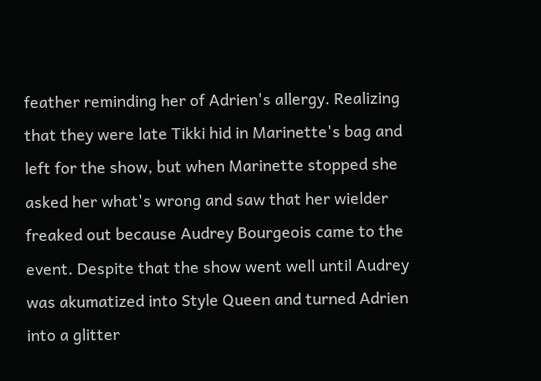feather reminding her of Adrien's allergy. Realizing that they were late Tikki hid in Marinette's bag and left for the show, but when Marinette stopped she asked her what's wrong and saw that her wielder freaked out because Audrey Bourgeois came to the event. Despite that the show went well until Audrey was akumatized into Style Queen and turned Adrien into a glitter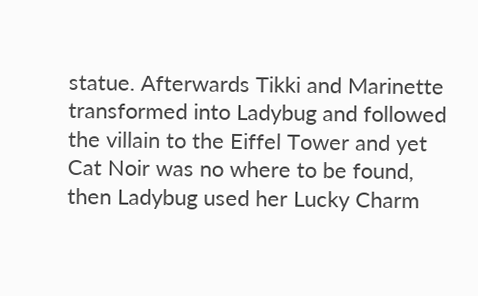statue. Afterwards Tikki and Marinette transformed into Ladybug and followed the villain to the Eiffel Tower and yet Cat Noir was no where to be found, then Ladybug used her Lucky Charm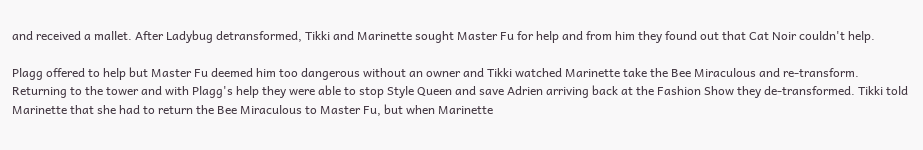and received a mallet. After Ladybug detransformed, Tikki and Marinette sought Master Fu for help and from him they found out that Cat Noir couldn't help.

Plagg offered to help but Master Fu deemed him too dangerous without an owner and Tikki watched Marinette take the Bee Miraculous and re-transform. Returning to the tower and with Plagg's help they were able to stop Style Queen and save Adrien arriving back at the Fashion Show they de-transformed. Tikki told Marinette that she had to return the Bee Miraculous to Master Fu, but when Marinette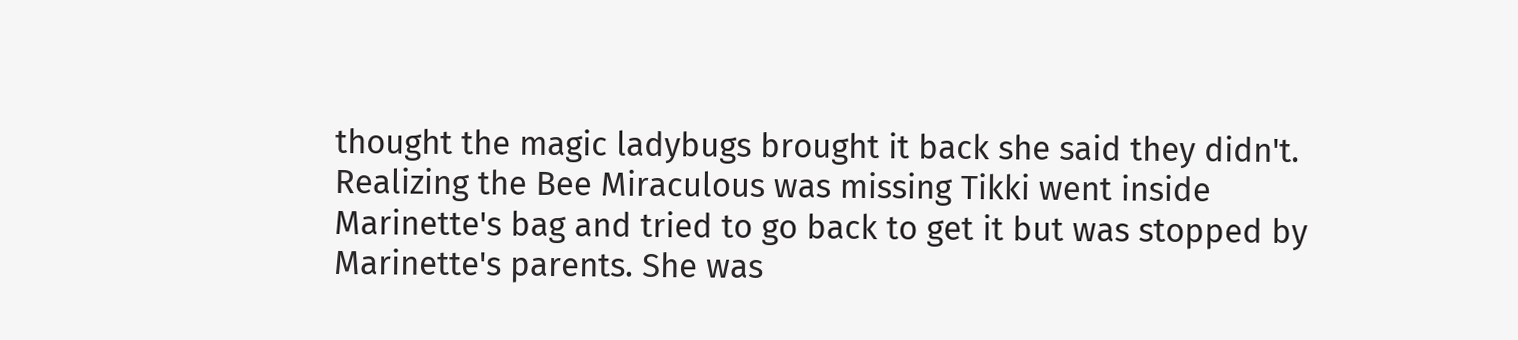thought the magic ladybugs brought it back she said they didn't. Realizing the Bee Miraculous was missing Tikki went inside Marinette's bag and tried to go back to get it but was stopped by Marinette's parents. She was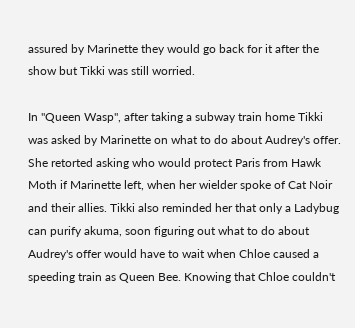assured by Marinette they would go back for it after the show but Tikki was still worried.

In "Queen Wasp", after taking a subway train home Tikki was asked by Marinette on what to do about Audrey's offer. She retorted asking who would protect Paris from Hawk Moth if Marinette left, when her wielder spoke of Cat Noir and their allies. Tikki also reminded her that only a Ladybug can purify akuma, soon figuring out what to do about Audrey's offer would have to wait when Chloe caused a speeding train as Queen Bee. Knowing that Chloe couldn't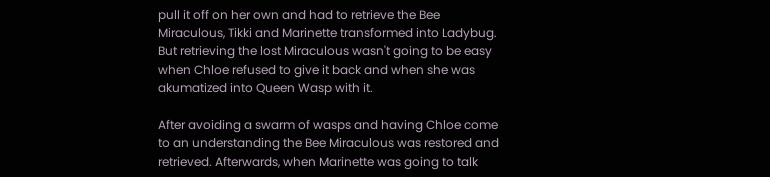pull it off on her own and had to retrieve the Bee Miraculous, Tikki and Marinette transformed into Ladybug. But retrieving the lost Miraculous wasn't going to be easy when Chloe refused to give it back and when she was akumatized into Queen Wasp with it.

After avoiding a swarm of wasps and having Chloe come to an understanding the Bee Miraculous was restored and retrieved. Afterwards, when Marinette was going to talk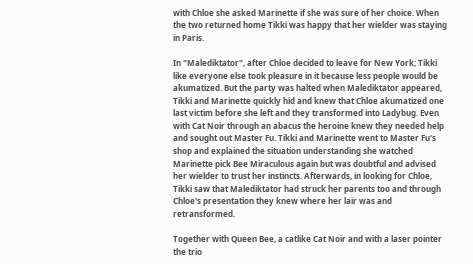with Chloe she asked Marinette if she was sure of her choice. When the two returned home Tikki was happy that her wielder was staying in Paris.

In "Malediktator", after Chloe decided to leave for New York; Tikki like everyone else took pleasure in it because less people would be akumatized. But the party was halted when Malediktator appeared, Tikki and Marinette quickly hid and knew that Chloe akumatized one last victim before she left and they transformed into Ladybug. Even with Cat Noir through an abacus the heroine knew they needed help and sought out Master Fu. Tikki and Marinette went to Master Fu's shop and explained the situation understanding she watched Marinette pick Bee Miraculous again but was doubtful and advised her wielder to trust her instincts. Afterwards, in looking for Chloe, Tikki saw that Malediktator had struck her parents too and through Chloe's presentation they knew where her lair was and retransformed.

Together with Queen Bee, a catlike Cat Noir and with a laser pointer the trio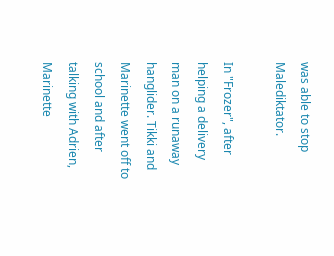was able to stop Malediktator.

In "Frozer", after helping a delivery man on a runaway hanglider. Tikki and Marinette went off to school and after talking with Adrien, Marinette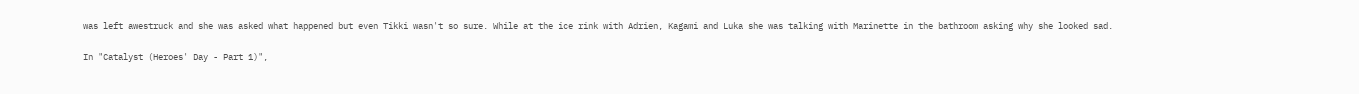was left awestruck and she was asked what happened but even Tikki wasn't so sure. While at the ice rink with Adrien, Kagami and Luka she was talking with Marinette in the bathroom asking why she looked sad.

In "Catalyst (Heroes' Day - Part 1)",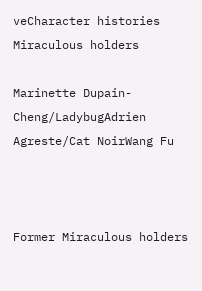veCharacter histories
Miraculous holders

Marinette Dupain-Cheng/LadybugAdrien Agreste/Cat NoirWang Fu



Former Miraculous holders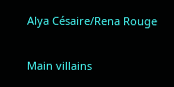Alya Césaire/Rena Rouge

Main villains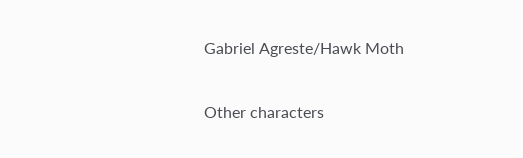Gabriel Agreste/Hawk Moth

Other characters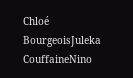Chloé BourgeoisJuleka CouffaineNino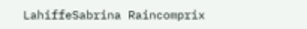LahiffeSabrina Raincomprix